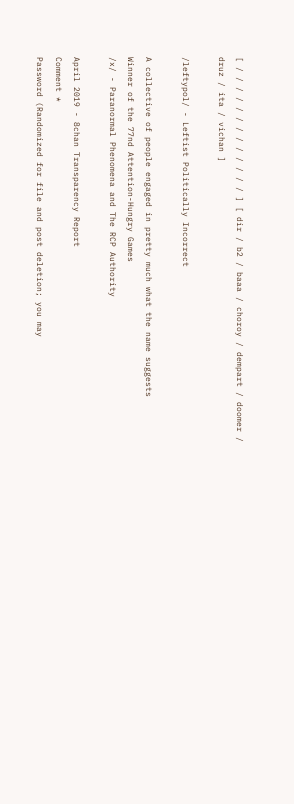[ / / / / / / / / / / / / / ] [ dir / b2 / baaa / choroy / dempart / doomer / druz / ita / vichan ]

/leftypol/ - Leftist Politically Incorrect

A collective of people engaged in pretty much what the name suggests
Winner of the 77nd Attention-Hungry Games
/x/ - Paranormal Phenomena and The RCP Authority

April 2019 - 8chan Transparency Report
Comment *
Password (Randomized for file and post deletion; you may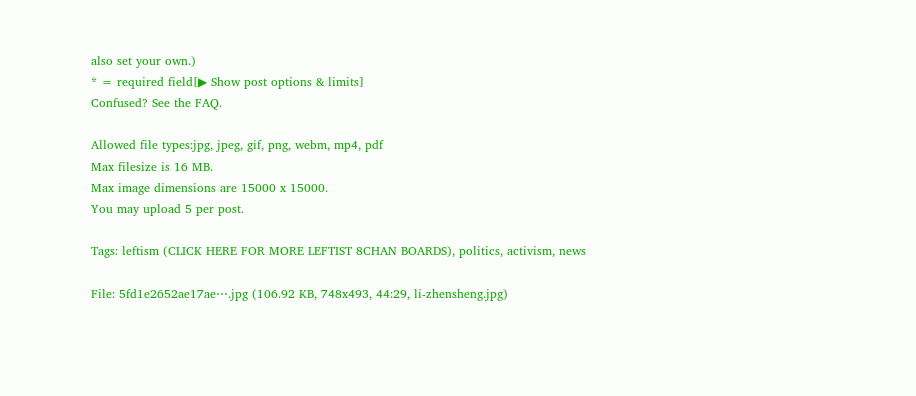also set your own.)
* = required field[▶ Show post options & limits]
Confused? See the FAQ.

Allowed file types:jpg, jpeg, gif, png, webm, mp4, pdf
Max filesize is 16 MB.
Max image dimensions are 15000 x 15000.
You may upload 5 per post.

Tags: leftism (CLICK HERE FOR MORE LEFTIST 8CHAN BOARDS), politics, activism, news

File: 5fd1e2652ae17ae⋯.jpg (106.92 KB, 748x493, 44:29, li-zhensheng.jpg)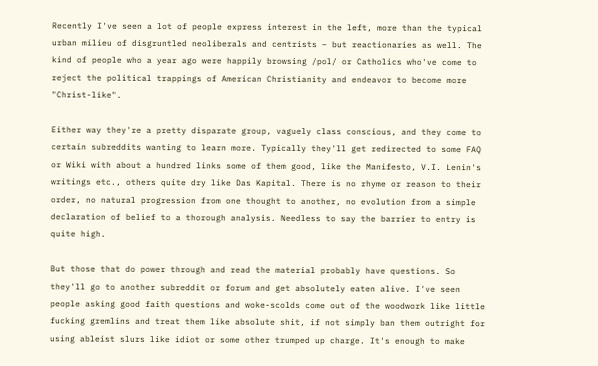Recently I've seen a lot of people express interest in the left, more than the typical urban milieu of disgruntled neoliberals and centrists – but reactionaries as well. The kind of people who a year ago were happily browsing /pol/ or Catholics who've come to reject the political trappings of American Christianity and endeavor to become more "Christ-like".

Either way they're a pretty disparate group, vaguely class conscious, and they come to certain subreddits wanting to learn more. Typically they'll get redirected to some FAQ or Wiki with about a hundred links some of them good, like the Manifesto, V.I. Lenin's writings etc., others quite dry like Das Kapital. There is no rhyme or reason to their order, no natural progression from one thought to another, no evolution from a simple declaration of belief to a thorough analysis. Needless to say the barrier to entry is quite high.

But those that do power through and read the material probably have questions. So they'll go to another subreddit or forum and get absolutely eaten alive. I've seen people asking good faith questions and woke-scolds come out of the woodwork like little fucking gremlins and treat them like absolute shit, if not simply ban them outright for using ableist slurs like idiot or some other trumped up charge. It's enough to make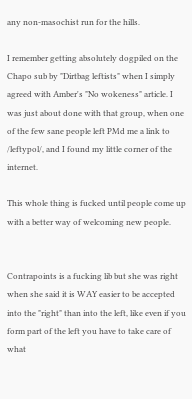any non-masochist run for the hills.

I remember getting absolutely dogpiled on the Chapo sub by "Dirtbag leftists" when I simply agreed with Amber's "No wokeness" article. I was just about done with that group, when one of the few sane people left PMd me a link to /leftypol/, and I found my little corner of the internet.

This whole thing is fucked until people come up with a better way of welcoming new people.


Contrapoints is a fucking lib but she was right when she said it is WAY easier to be accepted into the "right" than into the left, like even if you form part of the left you have to take care of what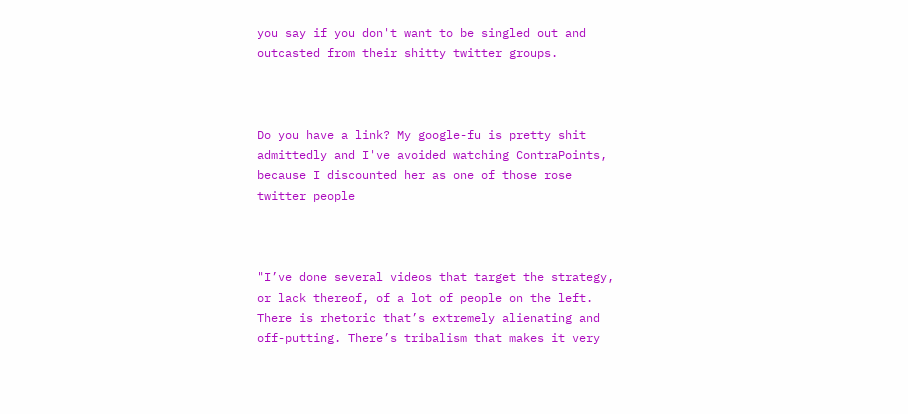you say if you don't want to be singled out and outcasted from their shitty twitter groups.



Do you have a link? My google-fu is pretty shit admittedly and I've avoided watching ContraPoints, because I discounted her as one of those rose twitter people



"I’ve done several videos that target the strategy, or lack thereof, of a lot of people on the left. There is rhetoric that’s extremely alienating and off-putting. There’s tribalism that makes it very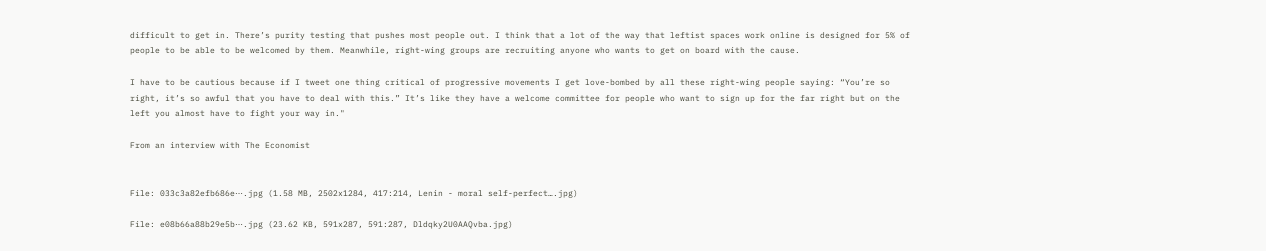difficult to get in. There’s purity testing that pushes most people out. I think that a lot of the way that leftist spaces work online is designed for 5% of people to be able to be welcomed by them. Meanwhile, right-wing groups are recruiting anyone who wants to get on board with the cause.

I have to be cautious because if I tweet one thing critical of progressive movements I get love-bombed by all these right-wing people saying: “You’re so right, it’s so awful that you have to deal with this.” It’s like they have a welcome committee for people who want to sign up for the far right but on the left you almost have to fight your way in."

From an interview with The Economist


File: 033c3a82efb686e⋯.jpg (1.58 MB, 2502x1284, 417:214, Lenin - moral self-perfect….jpg)

File: e08b66a88b29e5b⋯.jpg (23.62 KB, 591x287, 591:287, Dldqky2U0AAQvba.jpg)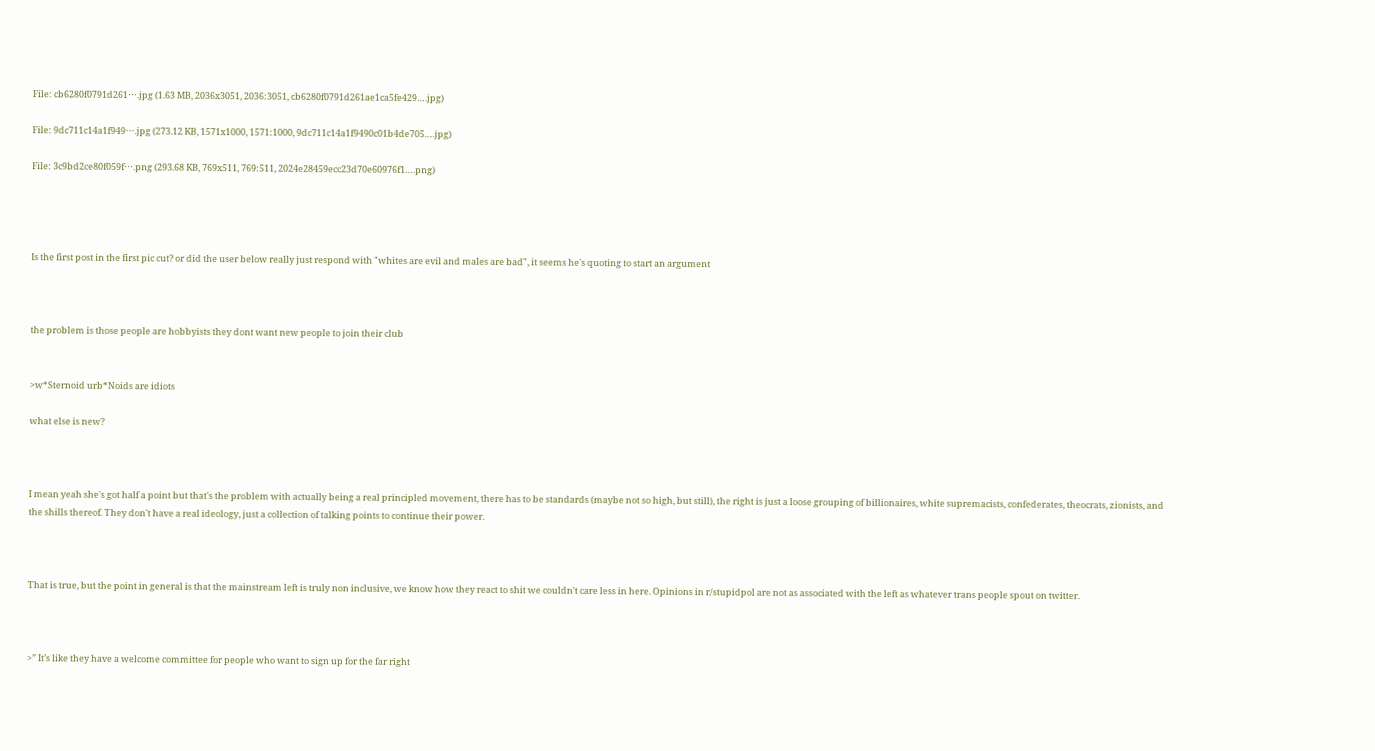File: cb6280f0791d261⋯.jpg (1.63 MB, 2036x3051, 2036:3051, cb6280f0791d261ae1ca5fe429….jpg)

File: 9dc711c14a1f949⋯.jpg (273.12 KB, 1571x1000, 1571:1000, 9dc711c14a1f9490c01b4de705….jpg)

File: 3c9bd2ce80f059f⋯.png (293.68 KB, 769x511, 769:511, 2024e28459ecc23d70e60976f1….png)




Is the first post in the first pic cut? or did the user below really just respond with "whites are evil and males are bad", it seems he's quoting to start an argument



the problem is those people are hobbyists they dont want new people to join their club


>w*Sternoid urb*Noids are idiots

what else is new?



I mean yeah she's got half a point but that's the problem with actually being a real principled movement, there has to be standards (maybe not so high, but still), the right is just a loose grouping of billionaires, white supremacists, confederates, theocrats, zionists, and the shills thereof. They don't have a real ideology, just a collection of talking points to continue their power.



That is true, but the point in general is that the mainstream left is truly non inclusive, we know how they react to shit we couldn't care less in here. Opinions in r/stupidpol are not as associated with the left as whatever trans people spout on twitter.



>” It’s like they have a welcome committee for people who want to sign up for the far right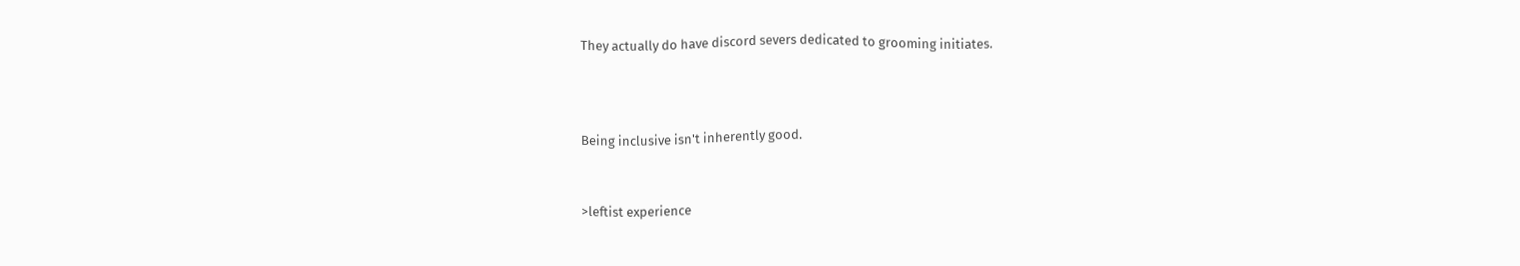They actually do have discord severs dedicated to grooming initiates.



Being inclusive isn't inherently good.


>leftist experience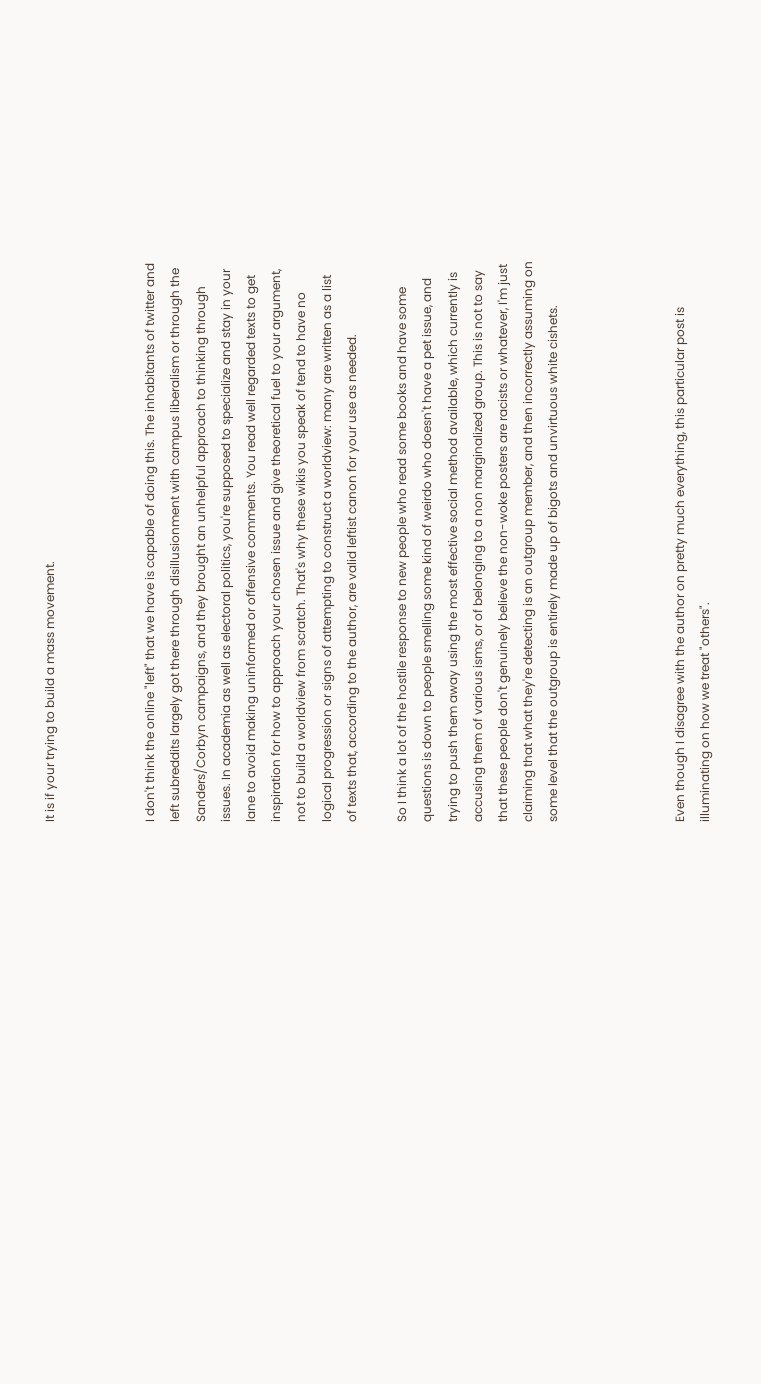It is if your trying to build a mass movement.



I don't think the online "left" that we have is capable of doing this. The inhabitants of twitter and left subreddits largely got there through disillusionment with campus liberalism or through the Sanders/Corbyn campaigns, and they brought an unhelpful approach to thinking through issues. In academia as well as electoral politics, you're supposed to specialize and stay in your lane to avoid making uninformed or offensive comments. You read well regarded texts to get inspiration for how to approach your chosen issue and give theoretical fuel to your argument, not to build a worldview from scratch. That's why these wikis you speak of tend to have no logical progression or signs of attempting to construct a worldview: many are written as a list of texts that, according to the author, are valid leftist canon for your use as needed.

So I think a lot of the hostile response to new people who read some books and have some questions is down to people smelling some kind of weirdo who doesn't have a pet issue, and trying to push them away using the most effective social method available, which currently is accusing them of various isms, or of belonging to a non marginalized group. This is not to say that these people don't genuinely believe the non-woke posters are racists or whatever, I'm just claiming that what they're detecting is an outgroup member, and then incorrectly assuming on some level that the outgroup is entirely made up of bigots and unvirtuous white cishets.




Even though I disagree with the author on pretty much everything, this particular post is illuminating on how we treat "others".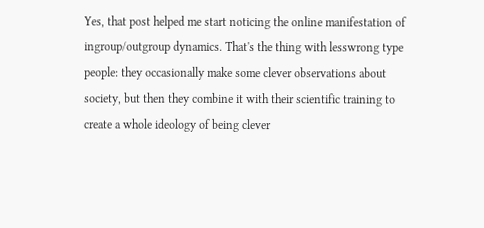Yes, that post helped me start noticing the online manifestation of ingroup/outgroup dynamics. That's the thing with lesswrong type people: they occasionally make some clever observations about society, but then they combine it with their scientific training to create a whole ideology of being clever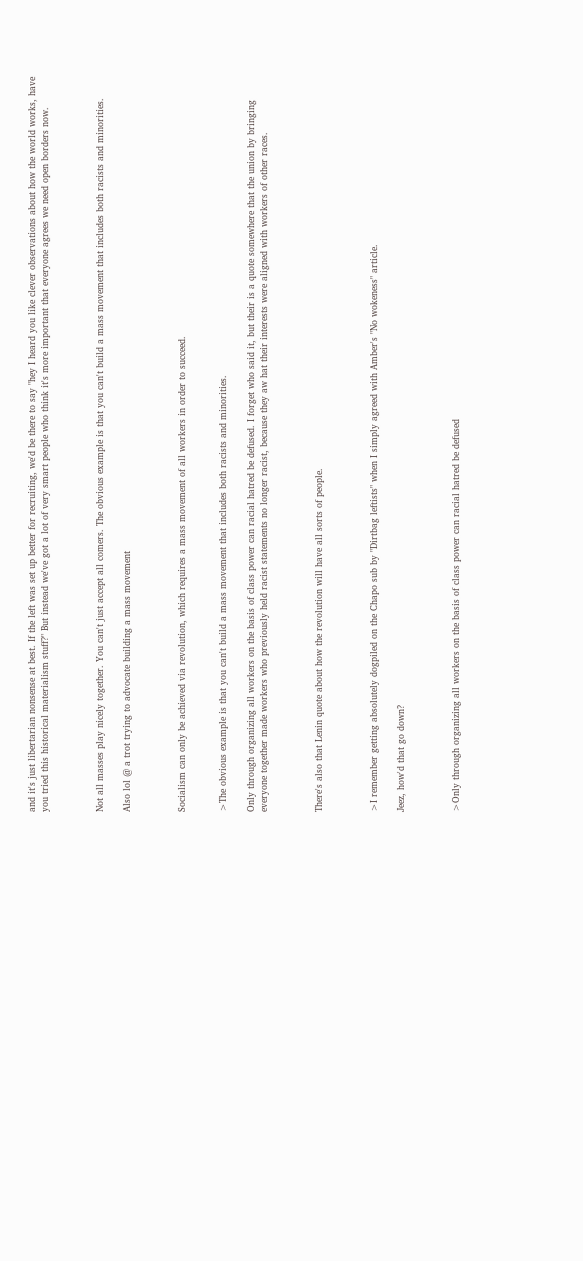and it's just libertarian nonsense at best. If the left was set up better for recruiting, we'd be there to say "hey I heard you like clever observations about how the world works, have you tried this historical materialism stuff?" But instead we've got a lot of very smart people who think it's more important that everyone agrees we need open borders now.



Not all masses play nicely together. You can't just accept all comers. The obvious example is that you can't build a mass movement that includes both racists and minorities.

Also lol @ a trot trying to advocate building a mass movement



Socialism can only be achieved via revolution, which requires a mass movement of all workers in order to succeed.


>The obvious example is that you can't build a mass movement that includes both racists and minorities.

Only through organizing all workers on the basis of class power can racial hatred be defused. I forget who said it, but their is a quote somewhere that the union by bringing everyone together made workers who previously held racist statements no longer racist, because they aw hat their interests were aligned with workers of other races.



There's also that Lenin quote about how the revolution will have all sorts of people.



>I remember getting absolutely dogpiled on the Chapo sub by "Dirtbag leftists" when I simply agreed with Amber's "No wokeness" article.

Jeez, how'd that go down?



>Only through organizing all workers on the basis of class power can racial hatred be defused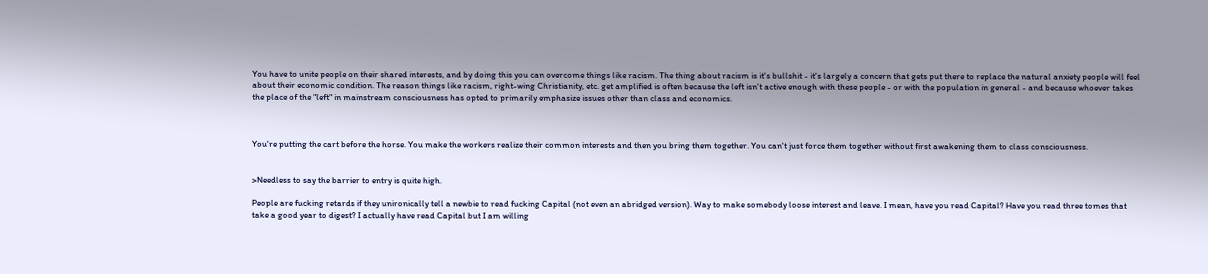You have to unite people on their shared interests, and by doing this you can overcome things like racism. The thing about racism is it's bullshit - it's largely a concern that gets put there to replace the natural anxiety people will feel about their economic condition. The reason things like racism, right-wing Christianity, etc. get amplified is often because the left isn't active enough with these people - or with the population in general - and because whoever takes the place of the "left" in mainstream consciousness has opted to primarily emphasize issues other than class and economics.



You're putting the cart before the horse. You make the workers realize their common interests and then you bring them together. You can't just force them together without first awakening them to class consciousness.


>Needless to say the barrier to entry is quite high.

People are fucking retards if they unironically tell a newbie to read fucking Capital (not even an abridged version). Way to make somebody loose interest and leave. I mean, have you read Capital? Have you read three tomes that take a good year to digest? I actually have read Capital but I am willing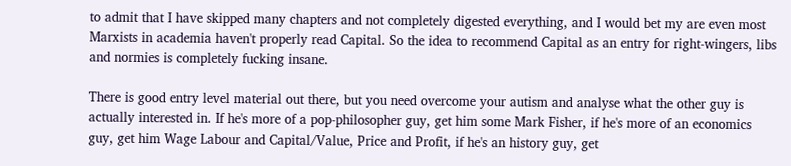to admit that I have skipped many chapters and not completely digested everything, and I would bet my are even most Marxists in academia haven't properly read Capital. So the idea to recommend Capital as an entry for right-wingers, libs and normies is completely fucking insane.

There is good entry level material out there, but you need overcome your autism and analyse what the other guy is actually interested in. If he's more of a pop-philosopher guy, get him some Mark Fisher, if he's more of an economics guy, get him Wage Labour and Capital/Value, Price and Profit, if he's an history guy, get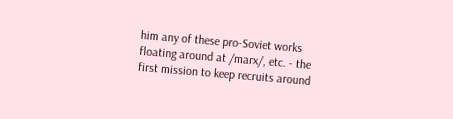him any of these pro-Soviet works floating around at /marx/, etc. - the first mission to keep recruits around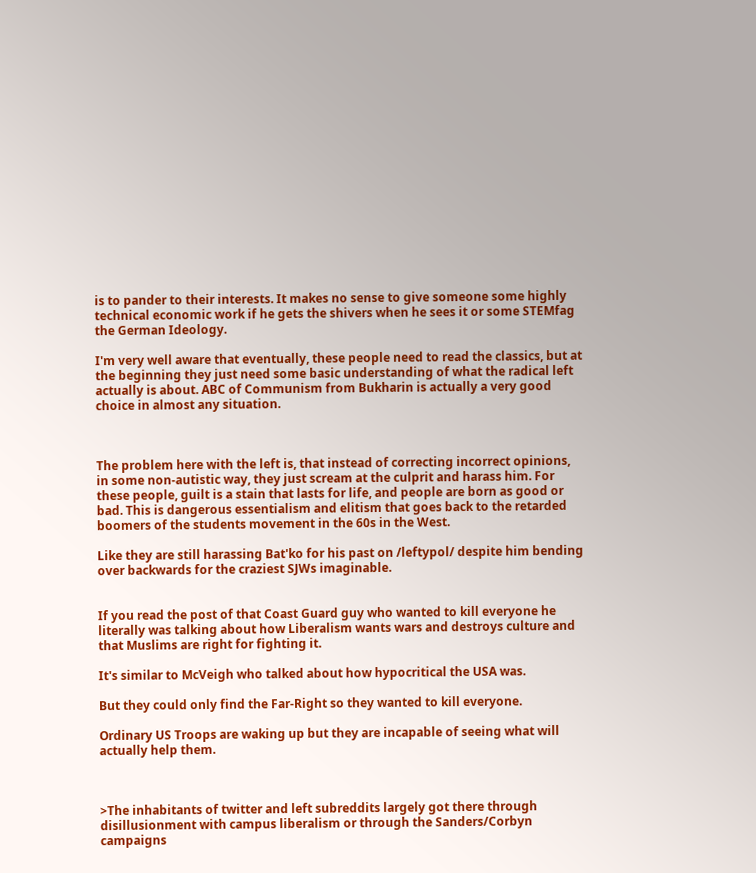is to pander to their interests. It makes no sense to give someone some highly technical economic work if he gets the shivers when he sees it or some STEMfag the German Ideology.

I'm very well aware that eventually, these people need to read the classics, but at the beginning they just need some basic understanding of what the radical left actually is about. ABC of Communism from Bukharin is actually a very good choice in almost any situation.



The problem here with the left is, that instead of correcting incorrect opinions, in some non-autistic way, they just scream at the culprit and harass him. For these people, guilt is a stain that lasts for life, and people are born as good or bad. This is dangerous essentialism and elitism that goes back to the retarded boomers of the students movement in the 60s in the West.

Like they are still harassing Bat'ko for his past on /leftypol/ despite him bending over backwards for the craziest SJWs imaginable.


If you read the post of that Coast Guard guy who wanted to kill everyone he literally was talking about how Liberalism wants wars and destroys culture and that Muslims are right for fighting it.

It's similar to McVeigh who talked about how hypocritical the USA was.

But they could only find the Far-Right so they wanted to kill everyone.

Ordinary US Troops are waking up but they are incapable of seeing what will actually help them.



>The inhabitants of twitter and left subreddits largely got there through disillusionment with campus liberalism or through the Sanders/Corbyn campaigns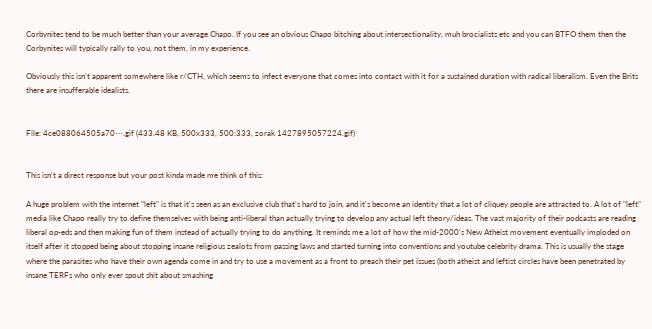Corbynites tend to be much better than your average Chapo. If you see an obvious Chapo bitching about intersectionality, muh brocialists etc and you can BTFO them then the Corbynites will typically rally to you, not them, in my experience.

Obviously this isn't apparent somewhere like r/CTH, which seems to infect everyone that comes into contact with it for a sustained duration with radical liberalism. Even the Brits there are insufferable idealists.


File: 4ce088064505a70⋯.gif (433.48 KB, 500x333, 500:333, zorak 1427895057224.gif)


This isn't a direct response but your post kinda made me think of this:

A huge problem with the internet "left" is that it's seen as an exclusive club that's hard to join, and it's become an identity that a lot of cliquey people are attracted to. A lot of "left" media like Chapo really try to define themselves with being anti-liberal than actually trying to develop any actual left theory/ideas. The vast majority of their podcasts are reading liberal op-eds and then making fun of them instead of actually trying to do anything. It reminds me a lot of how the mid-2000's New Atheist movement eventually imploded on itself after it stopped being about stopping insane religious zealots from passing laws and started turning into conventions and youtube celebrity drama. This is usually the stage where the parasites who have their own agenda come in and try to use a movement as a front to preach their pet issues (both atheist and leftist circles have been penetrated by insane TERFs who only ever spout shit about smashing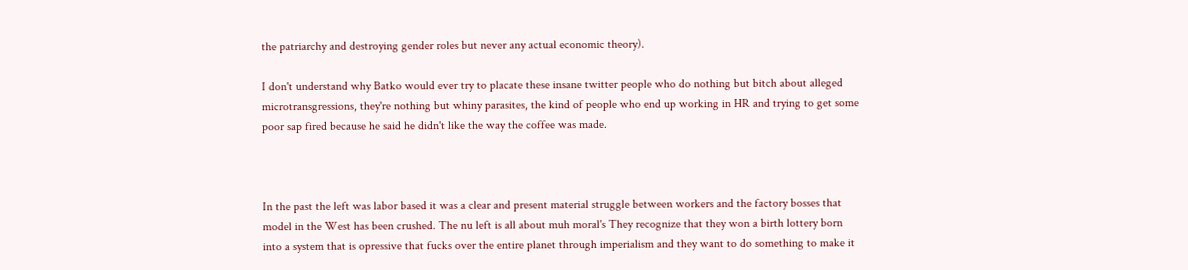the patriarchy and destroying gender roles but never any actual economic theory).

I don't understand why Batko would ever try to placate these insane twitter people who do nothing but bitch about alleged microtransgressions, they're nothing but whiny parasites, the kind of people who end up working in HR and trying to get some poor sap fired because he said he didn't like the way the coffee was made.



In the past the left was labor based it was a clear and present material struggle between workers and the factory bosses that model in the West has been crushed. The nu left is all about muh moral's They recognize that they won a birth lottery born into a system that is opressive that fucks over the entire planet through imperialism and they want to do something to make it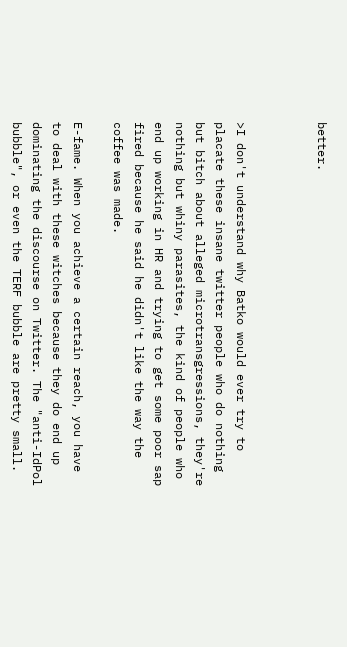better.



>I don't understand why Batko would ever try to placate these insane twitter people who do nothing but bitch about alleged microtransgressions, they're nothing but whiny parasites, the kind of people who end up working in HR and trying to get some poor sap fired because he said he didn't like the way the coffee was made.

E-fame. When you achieve a certain reach, you have to deal with these witches because they do end up dominating the discourse on Twitter. The "anti-IdPol bubble", or even the TERF bubble are pretty small.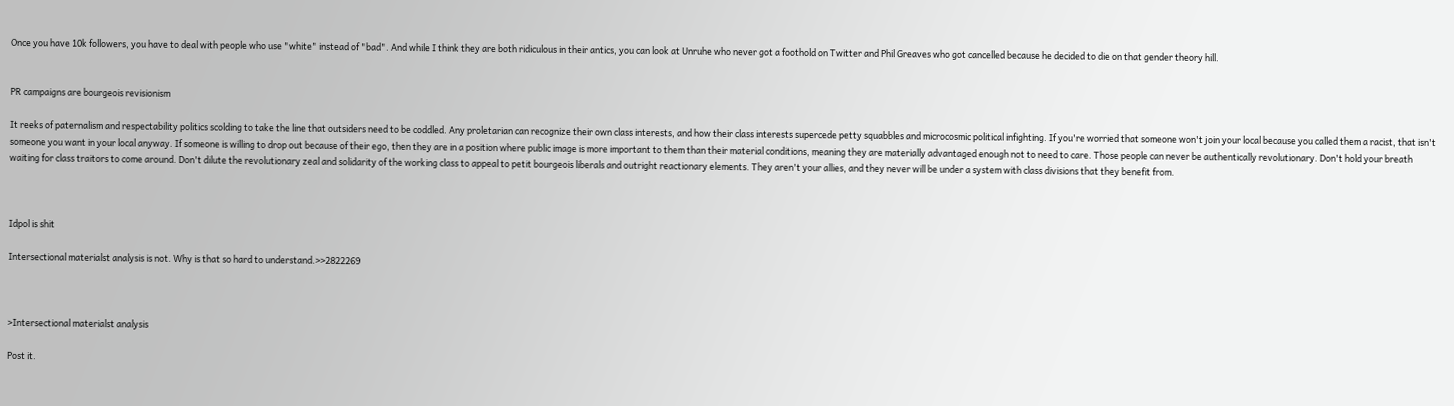Once you have 10k followers, you have to deal with people who use "white" instead of "bad". And while I think they are both ridiculous in their antics, you can look at Unruhe who never got a foothold on Twitter and Phil Greaves who got cancelled because he decided to die on that gender theory hill.


PR campaigns are bourgeois revisionism

It reeks of paternalism and respectability politics scolding to take the line that outsiders need to be coddled. Any proletarian can recognize their own class interests, and how their class interests supercede petty squabbles and microcosmic political infighting. If you're worried that someone won't join your local because you called them a racist, that isn't someone you want in your local anyway. If someone is willing to drop out because of their ego, then they are in a position where public image is more important to them than their material conditions, meaning they are materially advantaged enough not to need to care. Those people can never be authentically revolutionary. Don't hold your breath waiting for class traitors to come around. Don't dilute the revolutionary zeal and solidarity of the working class to appeal to petit bourgeois liberals and outright reactionary elements. They aren't your allies, and they never will be under a system with class divisions that they benefit from.



Idpol is shit

Intersectional materialst analysis is not. Why is that so hard to understand.>>2822269



>Intersectional materialst analysis

Post it.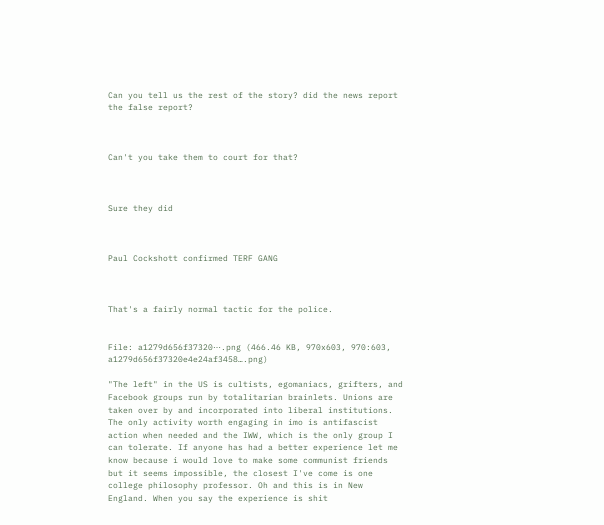Can you tell us the rest of the story? did the news report the false report?



Can't you take them to court for that?



Sure they did



Paul Cockshott confirmed TERF GANG



That's a fairly normal tactic for the police.


File: a1279d656f37320⋯.png (466.46 KB, 970x603, 970:603, a1279d656f37320e4e24af3458….png)

"The left" in the US is cultists, egomaniacs, grifters, and Facebook groups run by totalitarian brainlets. Unions are taken over by and incorporated into liberal institutions. The only activity worth engaging in imo is antifascist action when needed and the IWW, which is the only group I can tolerate. If anyone has had a better experience let me know because i would love to make some communist friends but it seems impossible, the closest I've come is one college philosophy professor. Oh and this is in New England. When you say the experience is shit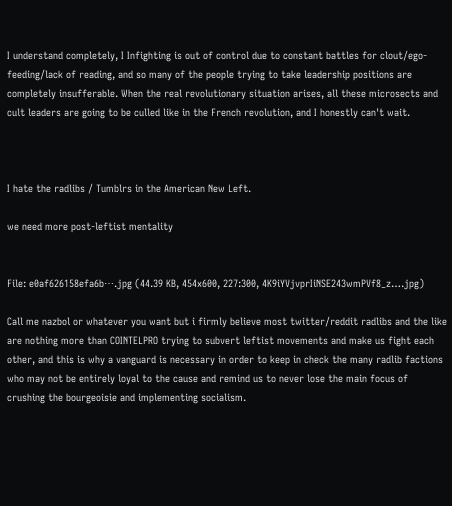I understand completely, I Infighting is out of control due to constant battles for clout/ego-feeding/lack of reading, and so many of the people trying to take leadership positions are completely insufferable. When the real revolutionary situation arises, all these microsects and cult leaders are going to be culled like in the French revolution, and I honestly can't wait.



I hate the radlibs / Tumblrs in the American New Left.

we need more post-leftist mentality


File: e0af626158efa6b⋯.jpg (44.39 KB, 454x600, 227:300, 4K9iYVjvprIiNSE243wmPVf8_z….jpg)

Call me nazbol or whatever you want but i firmly believe most twitter/reddit radlibs and the like are nothing more than COINTELPRO trying to subvert leftist movements and make us fight each other, and this is why a vanguard is necessary in order to keep in check the many radlib factions who may not be entirely loyal to the cause and remind us to never lose the main focus of crushing the bourgeoisie and implementing socialism.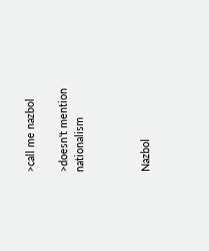>call me nazbol

>doesn't mention nationalism



Nazbol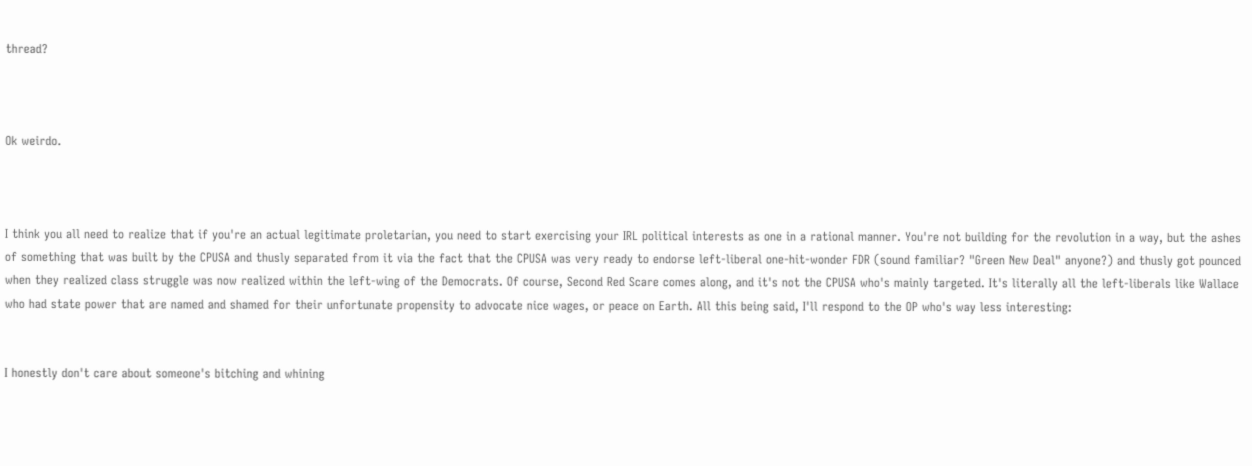thread?



Ok weirdo.



I think you all need to realize that if you're an actual legitimate proletarian, you need to start exercising your IRL political interests as one in a rational manner. You're not building for the revolution in a way, but the ashes of something that was built by the CPUSA and thusly separated from it via the fact that the CPUSA was very ready to endorse left-liberal one-hit-wonder FDR (sound familiar? "Green New Deal" anyone?) and thusly got pounced when they realized class struggle was now realized within the left-wing of the Democrats. Of course, Second Red Scare comes along, and it's not the CPUSA who's mainly targeted. It's literally all the left-liberals like Wallace who had state power that are named and shamed for their unfortunate propensity to advocate nice wages, or peace on Earth. All this being said, I'll respond to the OP who's way less interesting:


I honestly don't care about someone's bitching and whining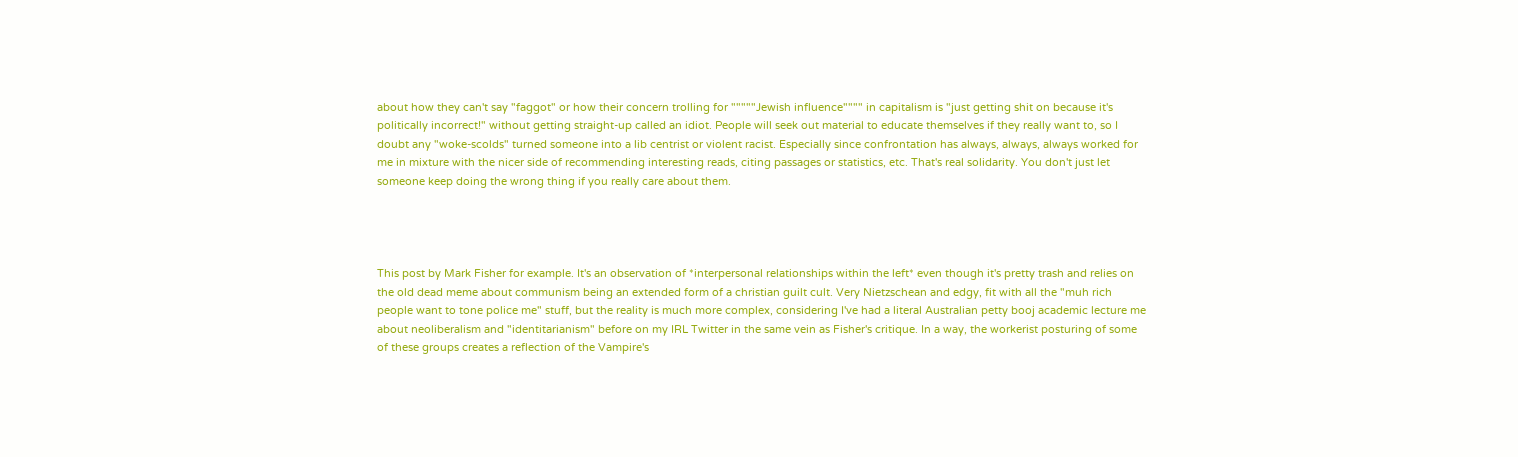about how they can't say "faggot" or how their concern trolling for """""Jewish influence"""" in capitalism is "just getting shit on because it's politically incorrect!" without getting straight-up called an idiot. People will seek out material to educate themselves if they really want to, so I doubt any "woke-scolds" turned someone into a lib centrist or violent racist. Especially since confrontation has always, always, always worked for me in mixture with the nicer side of recommending interesting reads, citing passages or statistics, etc. That's real solidarity. You don't just let someone keep doing the wrong thing if you really care about them.




This post by Mark Fisher for example. It's an observation of *interpersonal relationships within the left* even though it's pretty trash and relies on the old dead meme about communism being an extended form of a christian guilt cult. Very Nietzschean and edgy, fit with all the "muh rich people want to tone police me" stuff, but the reality is much more complex, considering I've had a literal Australian petty booj academic lecture me about neoliberalism and "identitarianism" before on my IRL Twitter in the same vein as Fisher's critique. In a way, the workerist posturing of some of these groups creates a reflection of the Vampire's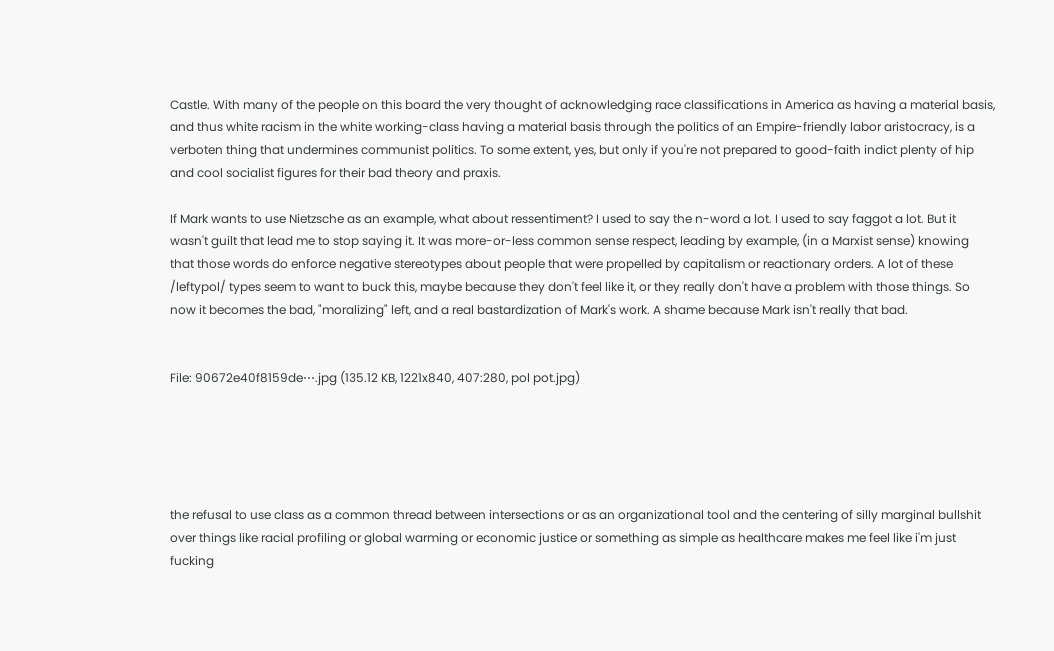Castle. With many of the people on this board the very thought of acknowledging race classifications in America as having a material basis, and thus white racism in the white working-class having a material basis through the politics of an Empire-friendly labor aristocracy, is a verboten thing that undermines communist politics. To some extent, yes, but only if you're not prepared to good-faith indict plenty of hip and cool socialist figures for their bad theory and praxis.

If Mark wants to use Nietzsche as an example, what about ressentiment? I used to say the n-word a lot. I used to say faggot a lot. But it wasn't guilt that lead me to stop saying it. It was more-or-less common sense respect, leading by example, (in a Marxist sense) knowing that those words do enforce negative stereotypes about people that were propelled by capitalism or reactionary orders. A lot of these /leftypol/ types seem to want to buck this, maybe because they don't feel like it, or they really don't have a problem with those things. So now it becomes the bad, "moralizing" left, and a real bastardization of Mark's work. A shame because Mark isn't really that bad.


File: 90672e40f8159de⋯.jpg (135.12 KB, 1221x840, 407:280, pol pot.jpg)





the refusal to use class as a common thread between intersections or as an organizational tool and the centering of silly marginal bullshit over things like racial profiling or global warming or economic justice or something as simple as healthcare makes me feel like i'm just fucking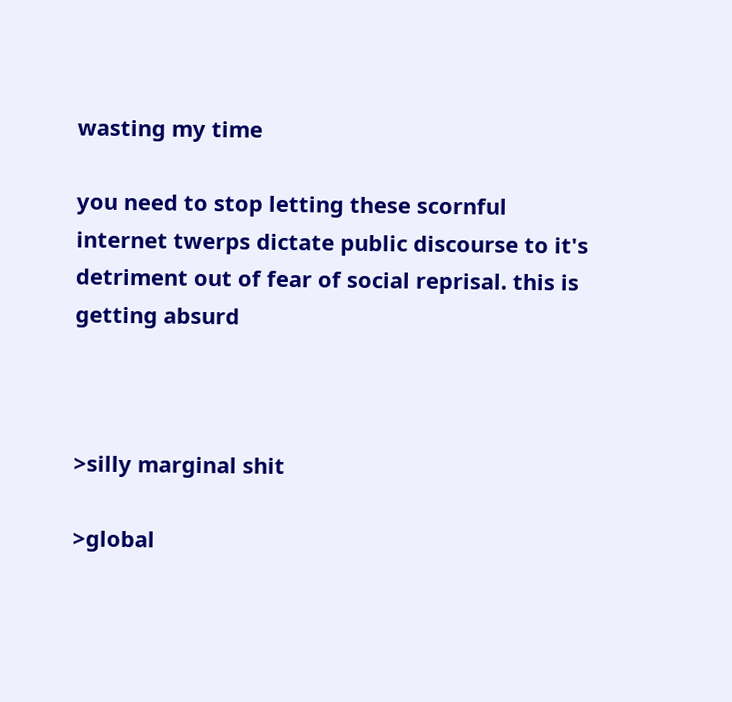wasting my time

you need to stop letting these scornful internet twerps dictate public discourse to it's detriment out of fear of social reprisal. this is getting absurd



>silly marginal shit

>global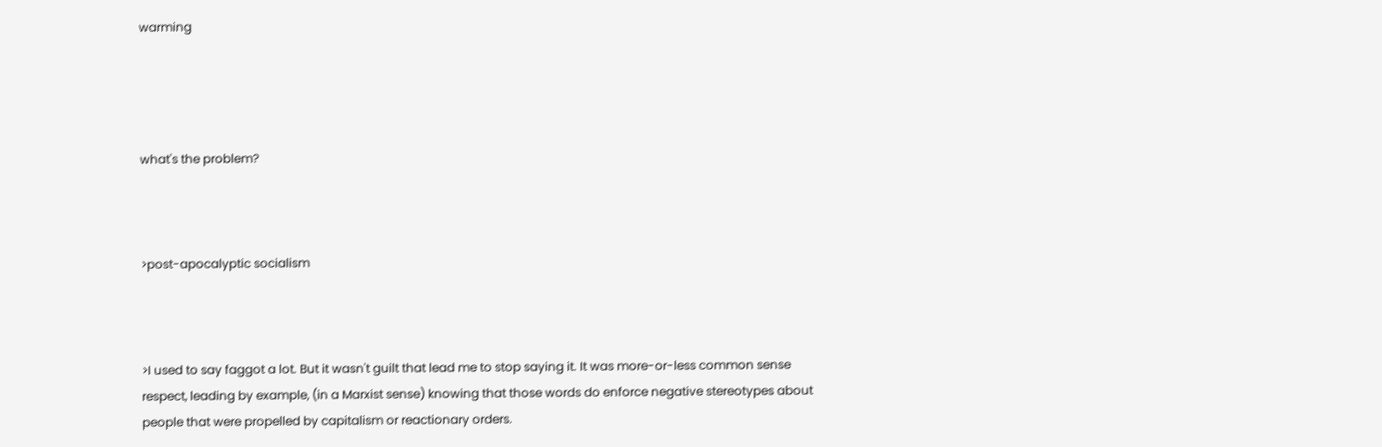warming




what's the problem?



>post-apocalyptic socialism



>I used to say faggot a lot. But it wasn't guilt that lead me to stop saying it. It was more-or-less common sense respect, leading by example, (in a Marxist sense) knowing that those words do enforce negative stereotypes about people that were propelled by capitalism or reactionary orders.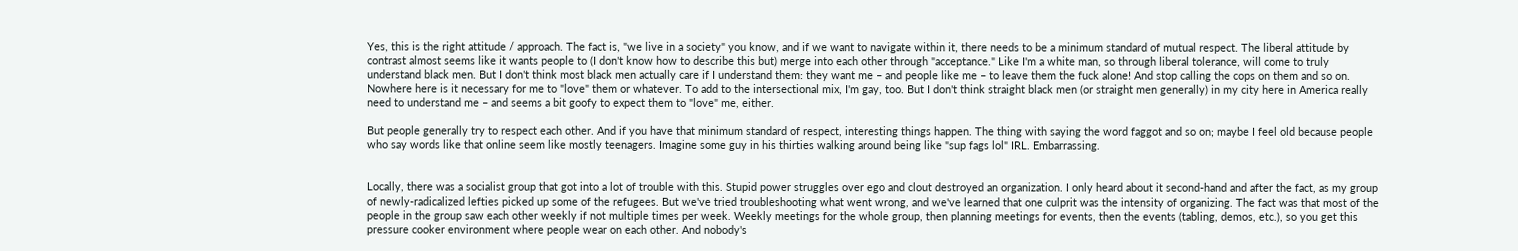Yes, this is the right attitude / approach. The fact is, "we live in a society" you know, and if we want to navigate within it, there needs to be a minimum standard of mutual respect. The liberal attitude by contrast almost seems like it wants people to (I don't know how to describe this but) merge into each other through "acceptance." Like I'm a white man, so through liberal tolerance, will come to truly understand black men. But I don't think most black men actually care if I understand them: they want me – and people like me – to leave them the fuck alone! And stop calling the cops on them and so on. Nowhere here is it necessary for me to "love" them or whatever. To add to the intersectional mix, I'm gay, too. But I don't think straight black men (or straight men generally) in my city here in America really need to understand me – and seems a bit goofy to expect them to "love" me, either.

But people generally try to respect each other. And if you have that minimum standard of respect, interesting things happen. The thing with saying the word faggot and so on; maybe I feel old because people who say words like that online seem like mostly teenagers. Imagine some guy in his thirties walking around being like "sup fags lol" IRL. Embarrassing.


Locally, there was a socialist group that got into a lot of trouble with this. Stupid power struggles over ego and clout destroyed an organization. I only heard about it second-hand and after the fact, as my group of newly-radicalized lefties picked up some of the refugees. But we've tried troubleshooting what went wrong, and we've learned that one culprit was the intensity of organizing. The fact was that most of the people in the group saw each other weekly if not multiple times per week. Weekly meetings for the whole group, then planning meetings for events, then the events (tabling, demos, etc.), so you get this pressure cooker environment where people wear on each other. And nobody's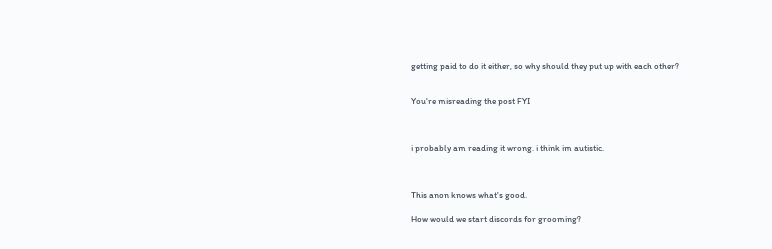getting paid to do it either, so why should they put up with each other?


You're misreading the post FYI



i probably am reading it wrong. i think im autistic.



This anon knows what's good.

How would we start discords for grooming?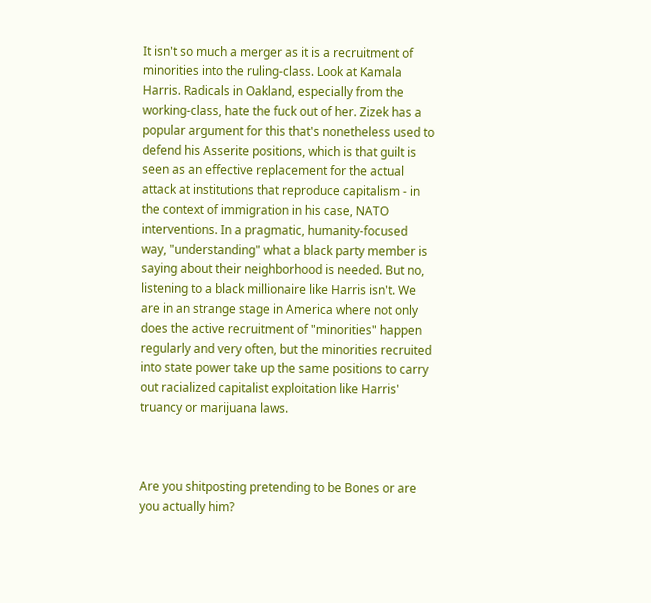It isn't so much a merger as it is a recruitment of minorities into the ruling-class. Look at Kamala Harris. Radicals in Oakland, especially from the working-class, hate the fuck out of her. Zizek has a popular argument for this that's nonetheless used to defend his Asserite positions, which is that guilt is seen as an effective replacement for the actual attack at institutions that reproduce capitalism - in the context of immigration in his case, NATO interventions. In a pragmatic, humanity-focused way, "understanding" what a black party member is saying about their neighborhood is needed. But no, listening to a black millionaire like Harris isn't. We are in an strange stage in America where not only does the active recruitment of "minorities" happen regularly and very often, but the minorities recruited into state power take up the same positions to carry out racialized capitalist exploitation like Harris' truancy or marijuana laws.



Are you shitposting pretending to be Bones or are you actually him?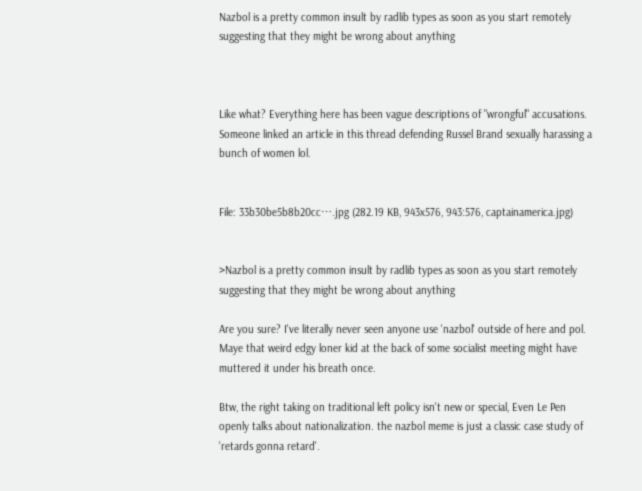Nazbol is a pretty common insult by radlib types as soon as you start remotely suggesting that they might be wrong about anything



Like what? Everything here has been vague descriptions of "wrongful" accusations. Someone linked an article in this thread defending Russel Brand sexually harassing a bunch of women lol.


File: 33b30be5b8b20cc⋯.jpg (282.19 KB, 943x576, 943:576, captainamerica.jpg)


>Nazbol is a pretty common insult by radlib types as soon as you start remotely suggesting that they might be wrong about anything

Are you sure? I've literally never seen anyone use 'nazbol' outside of here and pol. Maye that weird edgy loner kid at the back of some socialist meeting might have muttered it under his breath once.

Btw, the right taking on traditional left policy isn't new or special, Even Le Pen openly talks about nationalization. the nazbol meme is just a classic case study of 'retards gonna retard'.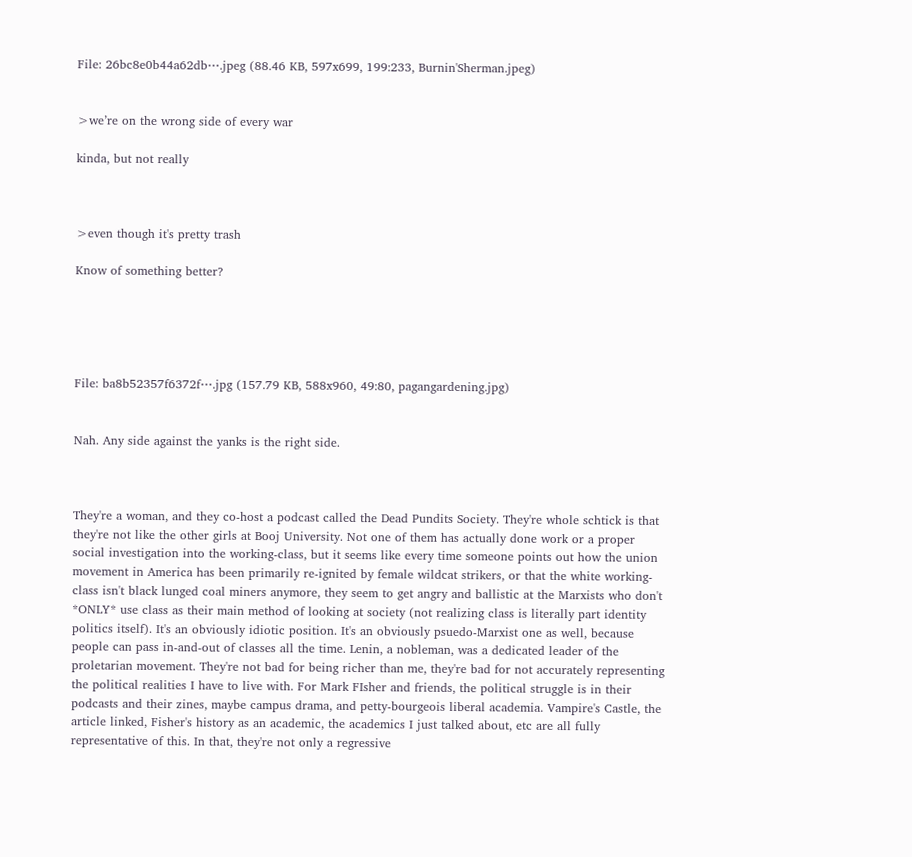File: 26bc8e0b44a62db⋯.jpeg (88.46 KB, 597x699, 199:233, Burnin'Sherman.jpeg)


>we’re on the wrong side of every war

kinda, but not really



>even though it's pretty trash

Know of something better?





File: ba8b52357f6372f⋯.jpg (157.79 KB, 588x960, 49:80, pagangardening.jpg)


Nah. Any side against the yanks is the right side.



They're a woman, and they co-host a podcast called the Dead Pundits Society. They're whole schtick is that they're not like the other girls at Booj University. Not one of them has actually done work or a proper social investigation into the working-class, but it seems like every time someone points out how the union movement in America has been primarily re-ignited by female wildcat strikers, or that the white working-class isn't black lunged coal miners anymore, they seem to get angry and ballistic at the Marxists who don't *ONLY* use class as their main method of looking at society (not realizing class is literally part identity politics itself). It's an obviously idiotic position. It's an obviously psuedo-Marxist one as well, because people can pass in-and-out of classes all the time. Lenin, a nobleman, was a dedicated leader of the proletarian movement. They're not bad for being richer than me, they're bad for not accurately representing the political realities I have to live with. For Mark FIsher and friends, the political struggle is in their podcasts and their zines, maybe campus drama, and petty-bourgeois liberal academia. Vampire's Castle, the article linked, Fisher's history as an academic, the academics I just talked about, etc are all fully representative of this. In that, they're not only a regressive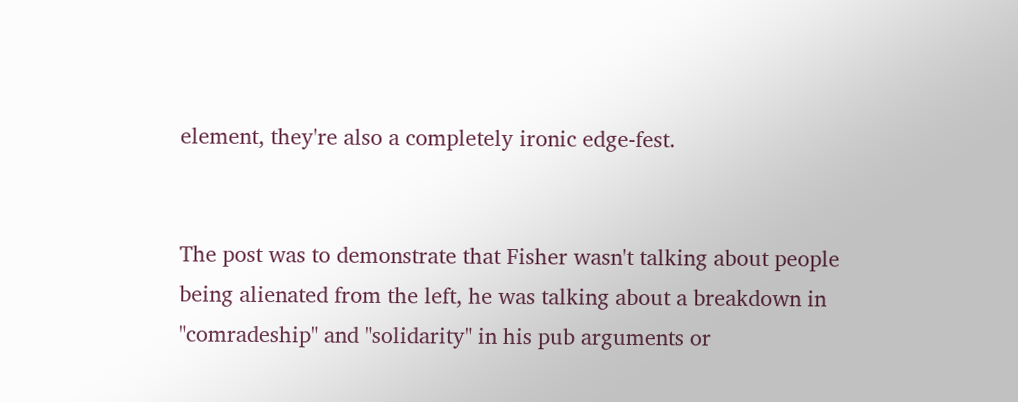element, they're also a completely ironic edge-fest.


The post was to demonstrate that Fisher wasn't talking about people being alienated from the left, he was talking about a breakdown in "comradeship" and "solidarity" in his pub arguments or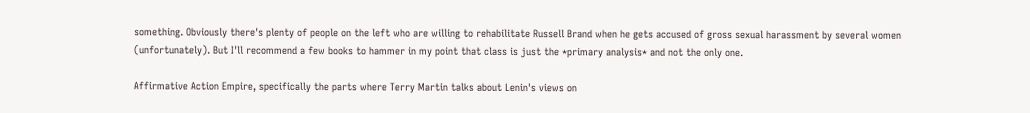something. Obviously there's plenty of people on the left who are willing to rehabilitate Russell Brand when he gets accused of gross sexual harassment by several women (unfortunately). But I'll recommend a few books to hammer in my point that class is just the *primary analysis* and not the only one.

Affirmative Action Empire, specifically the parts where Terry Martin talks about Lenin's views on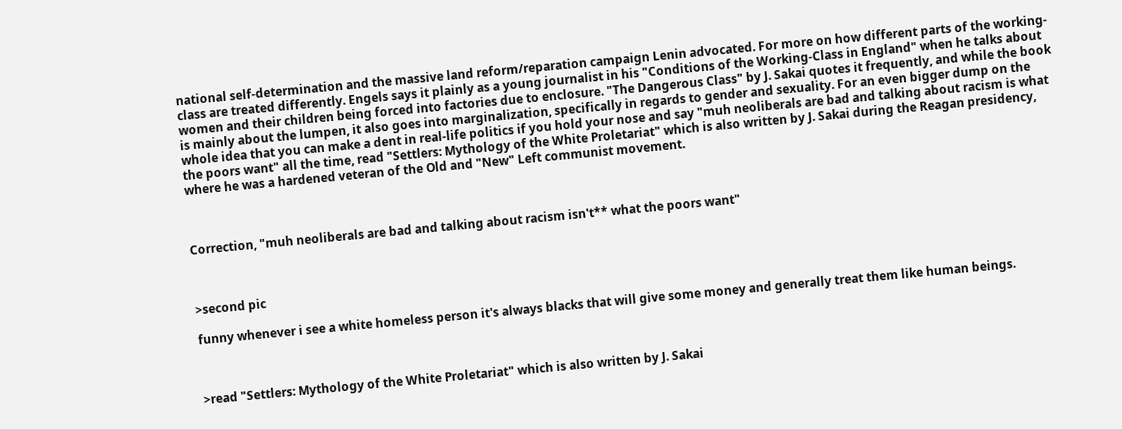national self-determination and the massive land reform/reparation campaign Lenin advocated. For more on how different parts of the working-class are treated differently. Engels says it plainly as a young journalist in his "Conditions of the Working-Class in England" when he talks about women and their children being forced into factories due to enclosure. "The Dangerous Class" by J. Sakai quotes it frequently, and while the book is mainly about the lumpen, it also goes into marginalization, specifically in regards to gender and sexuality. For an even bigger dump on the whole idea that you can make a dent in real-life politics if you hold your nose and say "muh neoliberals are bad and talking about racism is what the poors want" all the time, read "Settlers: Mythology of the White Proletariat" which is also written by J. Sakai during the Reagan presidency, where he was a hardened veteran of the Old and "New" Left communist movement.



Correction, "muh neoliberals are bad and talking about racism isn't** what the poors want"



>second pic

funny whenever i see a white homeless person it's always blacks that will give some money and generally treat them like human beings.



>read "Settlers: Mythology of the White Proletariat" which is also written by J. Sakai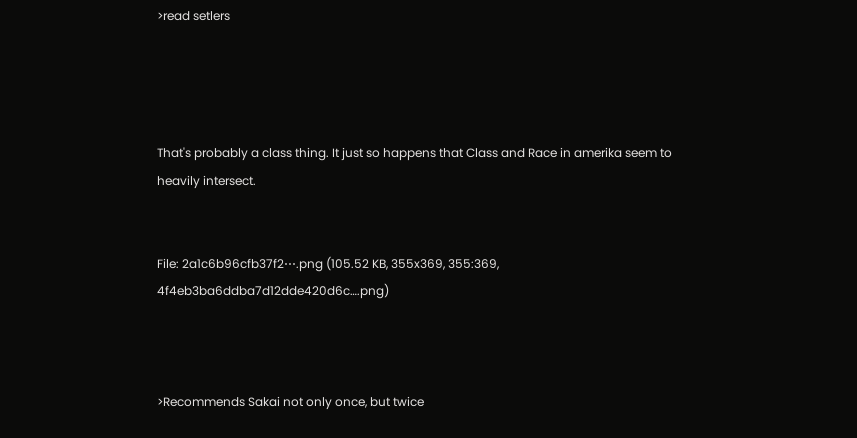>read setlers




That's probably a class thing. It just so happens that Class and Race in amerika seem to heavily intersect.


File: 2a1c6b96cfb37f2⋯.png (105.52 KB, 355x369, 355:369, 4f4eb3ba6ddba7d12dde420d6c….png)



>Recommends Sakai not only once, but twice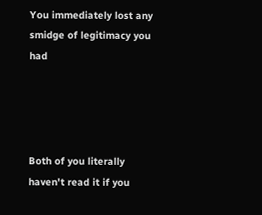You immediately lost any smidge of legitimacy you had




Both of you literally haven't read it if you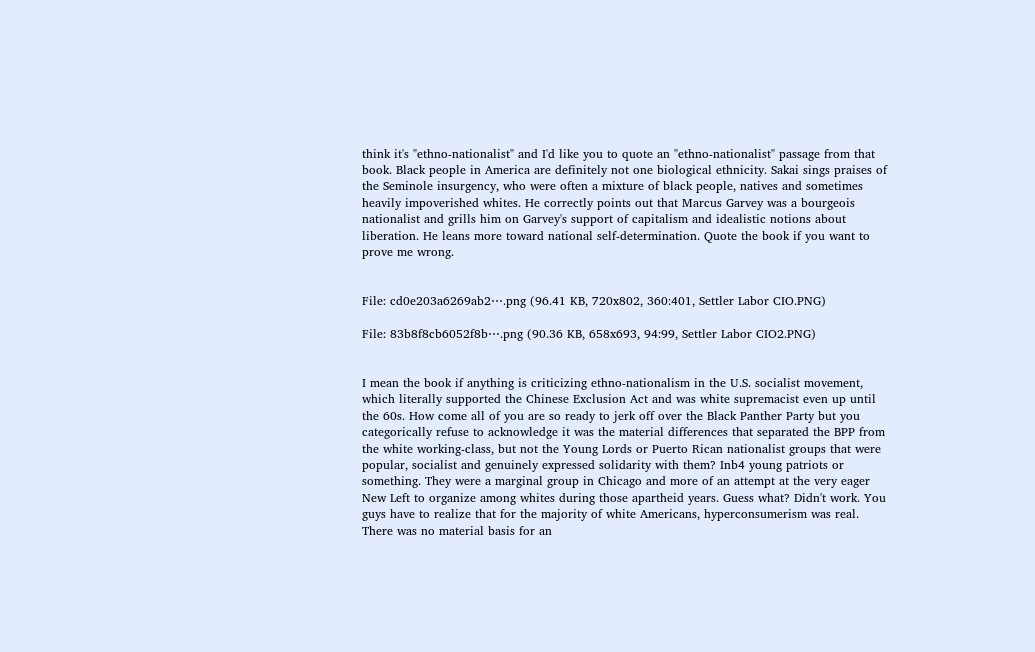think it's "ethno-nationalist" and I'd like you to quote an "ethno-nationalist" passage from that book. Black people in America are definitely not one biological ethnicity. Sakai sings praises of the Seminole insurgency, who were often a mixture of black people, natives and sometimes heavily impoverished whites. He correctly points out that Marcus Garvey was a bourgeois nationalist and grills him on Garvey's support of capitalism and idealistic notions about liberation. He leans more toward national self-determination. Quote the book if you want to prove me wrong.


File: cd0e203a6269ab2⋯.png (96.41 KB, 720x802, 360:401, Settler Labor CIO.PNG)

File: 83b8f8cb6052f8b⋯.png (90.36 KB, 658x693, 94:99, Settler Labor CIO2.PNG)


I mean the book if anything is criticizing ethno-nationalism in the U.S. socialist movement, which literally supported the Chinese Exclusion Act and was white supremacist even up until the 60s. How come all of you are so ready to jerk off over the Black Panther Party but you categorically refuse to acknowledge it was the material differences that separated the BPP from the white working-class, but not the Young Lords or Puerto Rican nationalist groups that were popular, socialist and genuinely expressed solidarity with them? Inb4 young patriots or something. They were a marginal group in Chicago and more of an attempt at the very eager New Left to organize among whites during those apartheid years. Guess what? Didn't work. You guys have to realize that for the majority of white Americans, hyperconsumerism was real. There was no material basis for an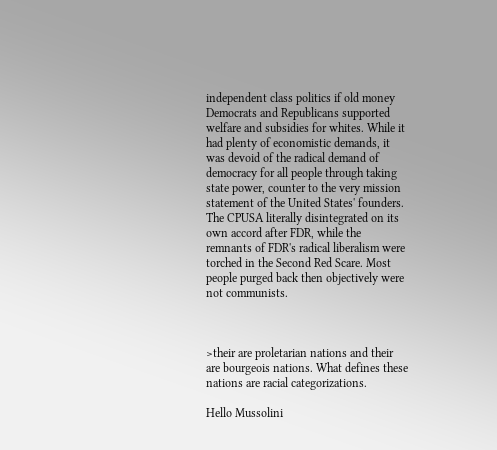independent class politics if old money Democrats and Republicans supported welfare and subsidies for whites. While it had plenty of economistic demands, it was devoid of the radical demand of democracy for all people through taking state power, counter to the very mission statement of the United States' founders. The CPUSA literally disintegrated on its own accord after FDR, while the remnants of FDR's radical liberalism were torched in the Second Red Scare. Most people purged back then objectively were not communists.



>their are proletarian nations and their are bourgeois nations. What defines these nations are racial categorizations.

Hello Mussolini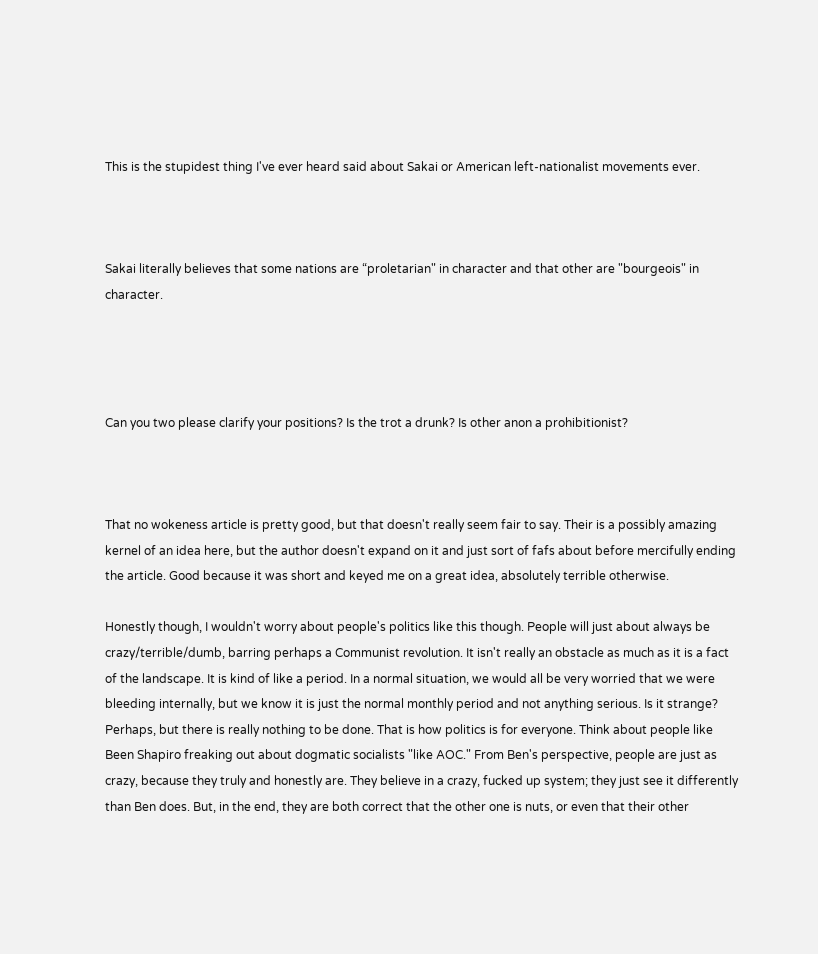This is the stupidest thing I've ever heard said about Sakai or American left-nationalist movements ever.



Sakai literally believes that some nations are “proletarian" in character and that other are "bourgeois" in character.




Can you two please clarify your positions? Is the trot a drunk? Is other anon a prohibitionist?



That no wokeness article is pretty good, but that doesn't really seem fair to say. Their is a possibly amazing kernel of an idea here, but the author doesn't expand on it and just sort of fafs about before mercifully ending the article. Good because it was short and keyed me on a great idea, absolutely terrible otherwise.

Honestly though, I wouldn't worry about people's politics like this though. People will just about always be crazy/terrible/dumb, barring perhaps a Communist revolution. It isn't really an obstacle as much as it is a fact of the landscape. It is kind of like a period. In a normal situation, we would all be very worried that we were bleeding internally, but we know it is just the normal monthly period and not anything serious. Is it strange? Perhaps, but there is really nothing to be done. That is how politics is for everyone. Think about people like Been Shapiro freaking out about dogmatic socialists "like AOC." From Ben's perspective, people are just as crazy, because they truly and honestly are. They believe in a crazy, fucked up system; they just see it differently than Ben does. But, in the end, they are both correct that the other one is nuts, or even that their other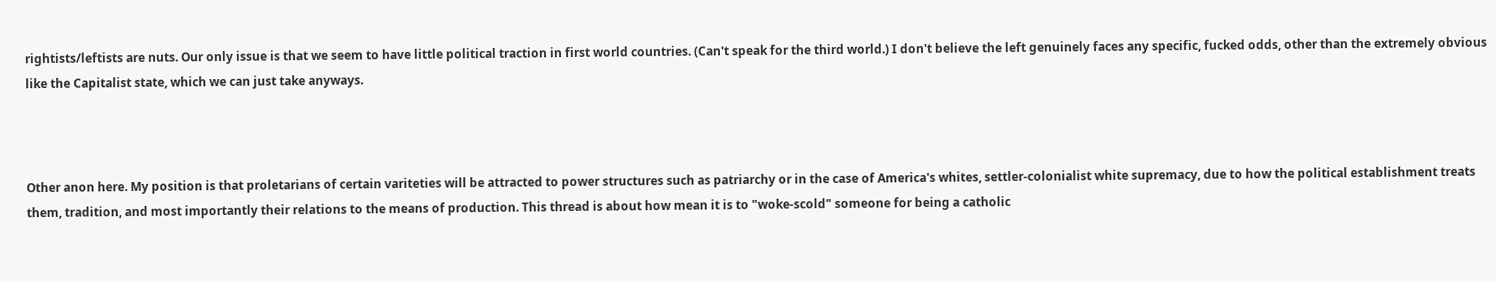rightists/leftists are nuts. Our only issue is that we seem to have little political traction in first world countries. (Can't speak for the third world.) I don't believe the left genuinely faces any specific, fucked odds, other than the extremely obvious like the Capitalist state, which we can just take anyways.



Other anon here. My position is that proletarians of certain variteties will be attracted to power structures such as patriarchy or in the case of America's whites, settler-colonialist white supremacy, due to how the political establishment treats them, tradition, and most importantly their relations to the means of production. This thread is about how mean it is to "woke-scold" someone for being a catholic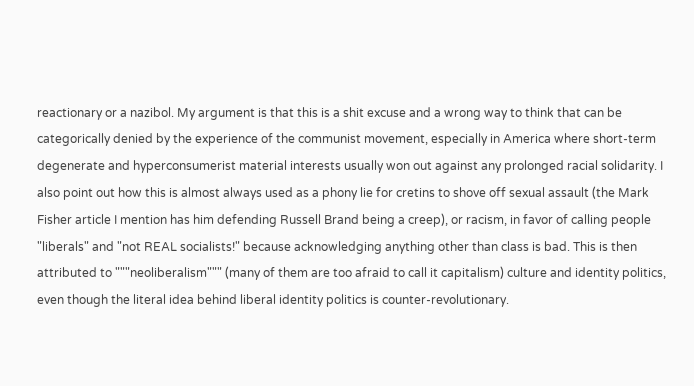reactionary or a nazibol. My argument is that this is a shit excuse and a wrong way to think that can be categorically denied by the experience of the communist movement, especially in America where short-term degenerate and hyperconsumerist material interests usually won out against any prolonged racial solidarity. I also point out how this is almost always used as a phony lie for cretins to shove off sexual assault (the Mark Fisher article I mention has him defending Russell Brand being a creep), or racism, in favor of calling people "liberals" and "not REAL socialists!" because acknowledging anything other than class is bad. This is then attributed to """neoliberalism""" (many of them are too afraid to call it capitalism) culture and identity politics, even though the literal idea behind liberal identity politics is counter-revolutionary.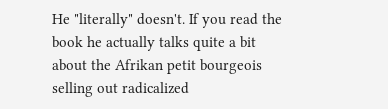He "literally" doesn't. If you read the book he actually talks quite a bit about the Afrikan petit bourgeois selling out radicalized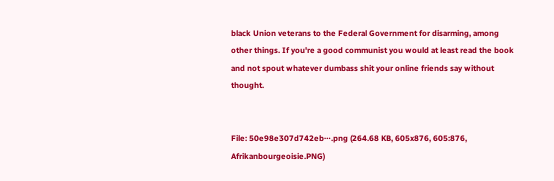black Union veterans to the Federal Government for disarming, among other things. If you're a good communist you would at least read the book and not spout whatever dumbass shit your online friends say without thought.


File: 50e98e307d742eb⋯.png (264.68 KB, 605x876, 605:876, Afrikanbourgeoisie.PNG)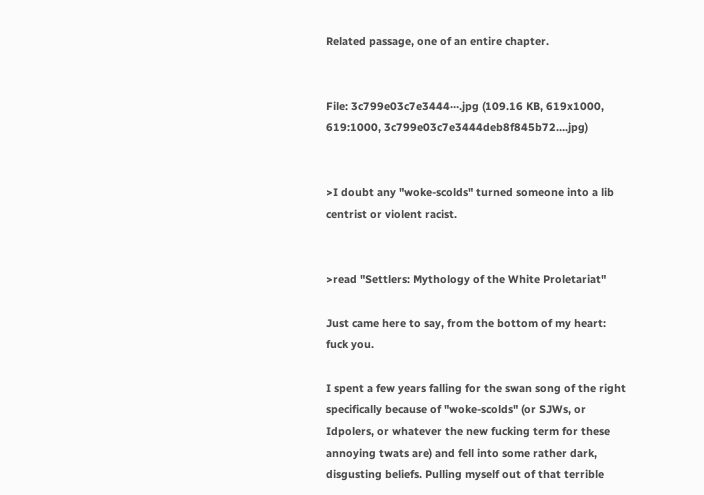Related passage, one of an entire chapter.


File: 3c799e03c7e3444⋯.jpg (109.16 KB, 619x1000, 619:1000, 3c799e03c7e3444deb8f845b72….jpg)


>I doubt any "woke-scolds" turned someone into a lib centrist or violent racist.


>read "Settlers: Mythology of the White Proletariat"

Just came here to say, from the bottom of my heart: fuck you.

I spent a few years falling for the swan song of the right specifically because of "woke-scolds" (or SJWs, or Idpolers, or whatever the new fucking term for these annoying twats are) and fell into some rather dark, disgusting beliefs. Pulling myself out of that terrible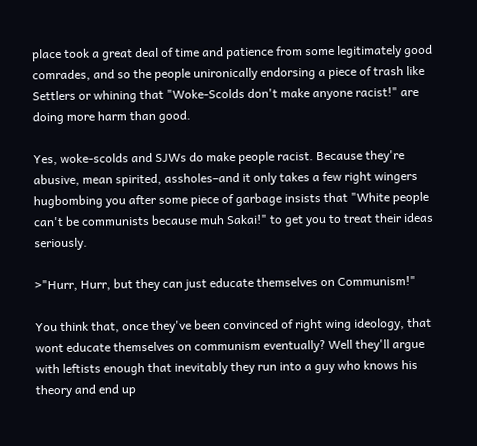place took a great deal of time and patience from some legitimately good comrades, and so the people unironically endorsing a piece of trash like Settlers or whining that "Woke-Scolds don't make anyone racist!" are doing more harm than good.

Yes, woke-scolds and SJWs do make people racist. Because they're abusive, mean spirited, assholes–and it only takes a few right wingers hugbombing you after some piece of garbage insists that "White people can't be communists because muh Sakai!" to get you to treat their ideas seriously.

>"Hurr, Hurr, but they can just educate themselves on Communism!"

You think that, once they've been convinced of right wing ideology, that wont educate themselves on communism eventually? Well they'll argue with leftists enough that inevitably they run into a guy who knows his theory and end up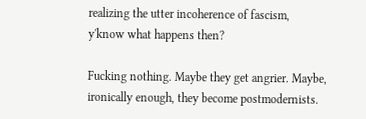realizing the utter incoherence of fascism, y'know what happens then?

Fucking nothing. Maybe they get angrier. Maybe, ironically enough, they become postmodernists.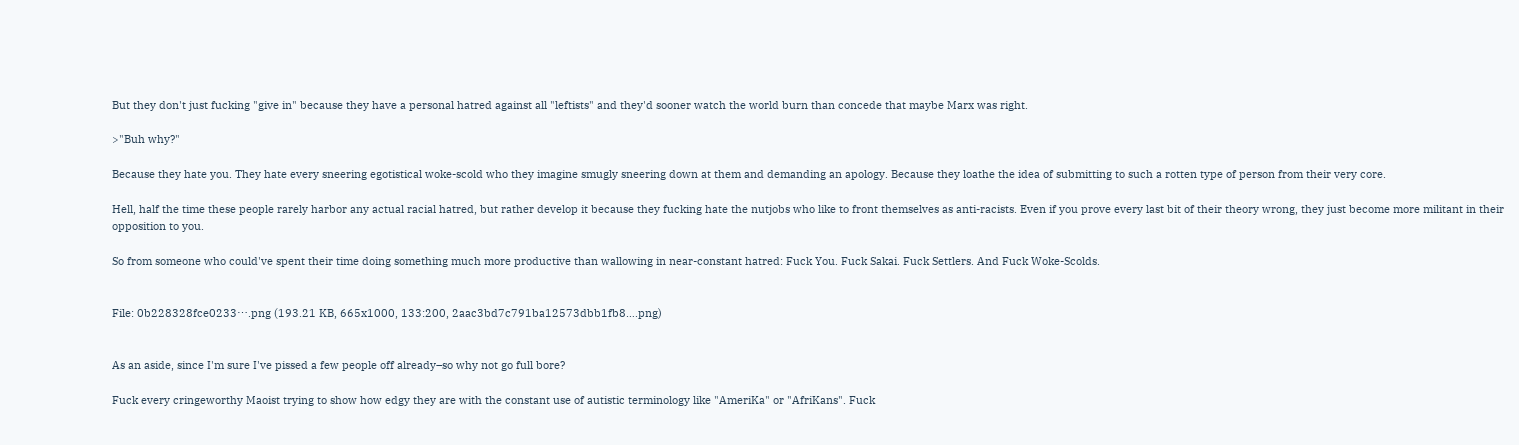But they don't just fucking "give in" because they have a personal hatred against all "leftists" and they'd sooner watch the world burn than concede that maybe Marx was right.

>"Buh why?"

Because they hate you. They hate every sneering egotistical woke-scold who they imagine smugly sneering down at them and demanding an apology. Because they loathe the idea of submitting to such a rotten type of person from their very core.

Hell, half the time these people rarely harbor any actual racial hatred, but rather develop it because they fucking hate the nutjobs who like to front themselves as anti-racists. Even if you prove every last bit of their theory wrong, they just become more militant in their opposition to you.

So from someone who could've spent their time doing something much more productive than wallowing in near-constant hatred: Fuck You. Fuck Sakai. Fuck Settlers. And Fuck Woke-Scolds.


File: 0b228328fce0233⋯.png (193.21 KB, 665x1000, 133:200, 2aac3bd7c791ba12573dbb1fb8….png)


As an aside, since I'm sure I've pissed a few people off already–so why not go full bore?

Fuck every cringeworthy Maoist trying to show how edgy they are with the constant use of autistic terminology like "AmeriKa" or "AfriKans". Fuck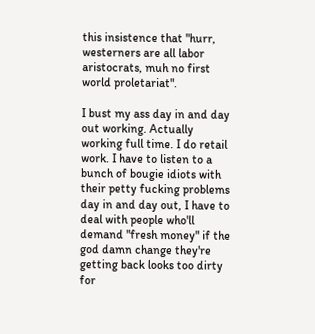this insistence that "hurr, westerners are all labor aristocrats, muh no first world proletariat".

I bust my ass day in and day out working. Actually working full time. I do retail work. I have to listen to a bunch of bougie idiots with their petty fucking problems day in and day out, I have to deal with people who'll demand "fresh money" if the god damn change they're getting back looks too dirty for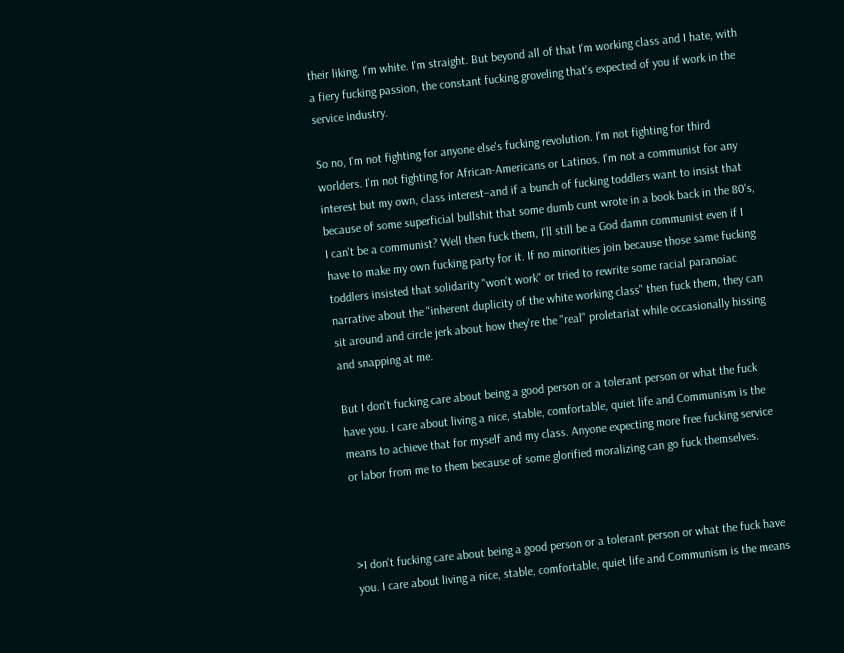their liking. I'm white. I'm straight. But beyond all of that I'm working class and I hate, with a fiery fucking passion, the constant fucking groveling that's expected of you if work in the service industry.

So no, I'm not fighting for anyone else's fucking revolution. I'm not fighting for third worlders. I'm not fighting for African-Americans or Latinos. I'm not a communist for any interest but my own, class interest–and if a bunch of fucking toddlers want to insist that because of some superficial bullshit that some dumb cunt wrote in a book back in the 80's, I can't be a communist? Well then fuck them, I'll still be a God damn communist even if I have to make my own fucking party for it. If no minorities join because those same fucking toddlers insisted that solidarity "won't work" or tried to rewrite some racial paranoiac narrative about the "inherent duplicity of the white working class" then fuck them, they can sit around and circle jerk about how they're the "real" proletariat while occasionally hissing and snapping at me.

But I don't fucking care about being a good person or a tolerant person or what the fuck have you. I care about living a nice, stable, comfortable, quiet life and Communism is the means to achieve that for myself and my class. Anyone expecting more free fucking service or labor from me to them because of some glorified moralizing can go fuck themselves.



>I don't fucking care about being a good person or a tolerant person or what the fuck have you. I care about living a nice, stable, comfortable, quiet life and Communism is the means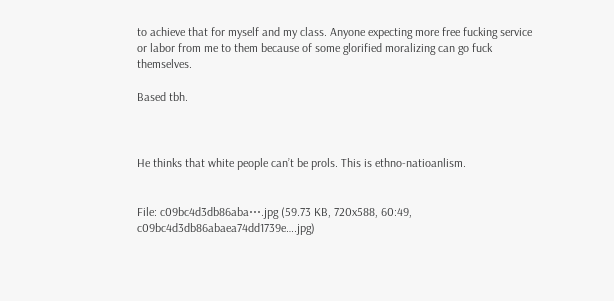to achieve that for myself and my class. Anyone expecting more free fucking service or labor from me to them because of some glorified moralizing can go fuck themselves.

Based tbh.



He thinks that white people can’t be prols. This is ethno-natioanlism.


File: c09bc4d3db86aba⋯.jpg (59.73 KB, 720x588, 60:49, c09bc4d3db86abaea74dd1739e….jpg)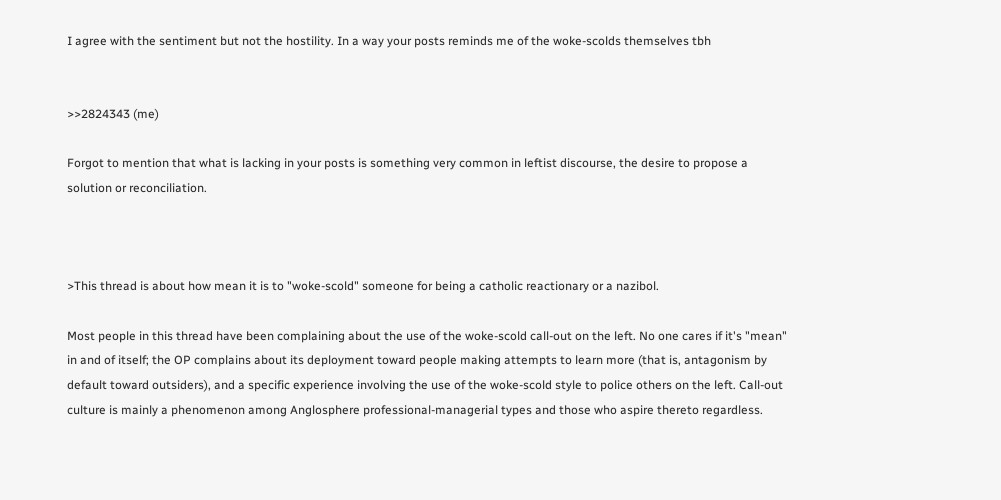I agree with the sentiment but not the hostility. In a way your posts reminds me of the woke-scolds themselves tbh


>>2824343 (me)

Forgot to mention that what is lacking in your posts is something very common in leftist discourse, the desire to propose a solution or reconciliation.



>This thread is about how mean it is to "woke-scold" someone for being a catholic reactionary or a nazibol.

Most people in this thread have been complaining about the use of the woke-scold call-out on the left. No one cares if it's "mean" in and of itself; the OP complains about its deployment toward people making attempts to learn more (that is, antagonism by default toward outsiders), and a specific experience involving the use of the woke-scold style to police others on the left. Call-out culture is mainly a phenomenon among Anglosphere professional-managerial types and those who aspire thereto regardless.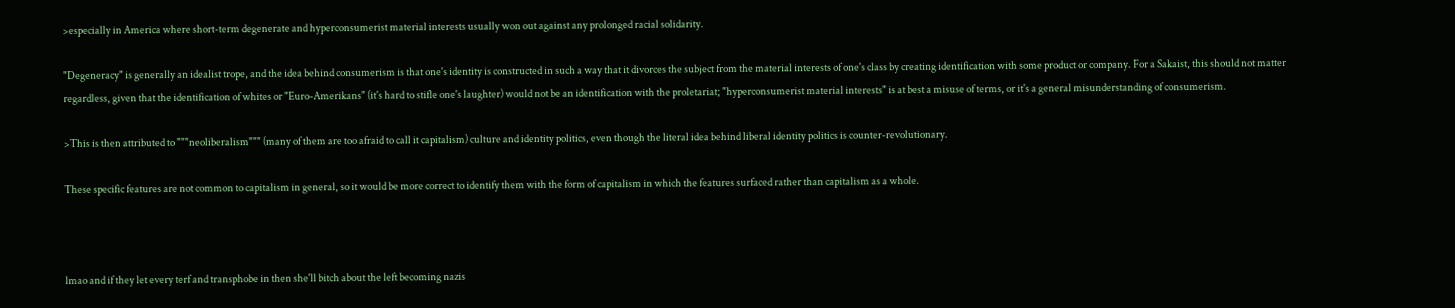>especially in America where short-term degenerate and hyperconsumerist material interests usually won out against any prolonged racial solidarity.

"Degeneracy" is generally an idealist trope, and the idea behind consumerism is that one's identity is constructed in such a way that it divorces the subject from the material interests of one's class by creating identification with some product or company. For a Sakaist, this should not matter regardless, given that the identification of whites or "Euro-Amerikans" (it's hard to stifle one's laughter) would not be an identification with the proletariat; "hyperconsumerist material interests" is at best a misuse of terms, or it's a general misunderstanding of consumerism.

>This is then attributed to """neoliberalism""" (many of them are too afraid to call it capitalism) culture and identity politics, even though the literal idea behind liberal identity politics is counter-revolutionary.

These specific features are not common to capitalism in general, so it would be more correct to identify them with the form of capitalism in which the features surfaced rather than capitalism as a whole.



lmao and if they let every terf and transphobe in then she'll bitch about the left becoming nazis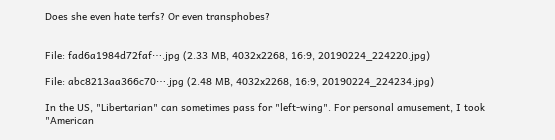Does she even hate terfs? Or even transphobes?


File: fad6a1984d72faf⋯.jpg (2.33 MB, 4032x2268, 16:9, 20190224_224220.jpg)

File: abc8213aa366c70⋯.jpg (2.48 MB, 4032x2268, 16:9, 20190224_224234.jpg)

In the US, "Libertarian" can sometimes pass for "left-wing". For personal amusement, I took "American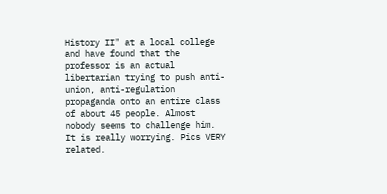History II" at a local college and have found that the professor is an actual libertarian trying to push anti-union, anti-regulation propaganda onto an entire class of about 45 people. Almost nobody seems to challenge him. It is really worrying. Pics VERY related.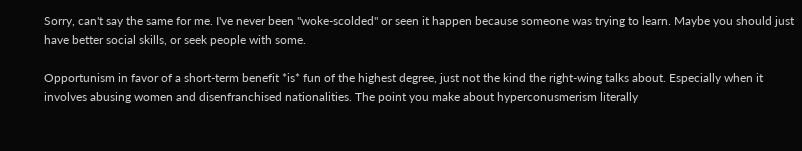Sorry, can't say the same for me. I've never been "woke-scolded" or seen it happen because someone was trying to learn. Maybe you should just have better social skills, or seek people with some.

Opportunism in favor of a short-term benefit *is* fun of the highest degree, just not the kind the right-wing talks about. Especially when it involves abusing women and disenfranchised nationalities. The point you make about hyperconusmerism literally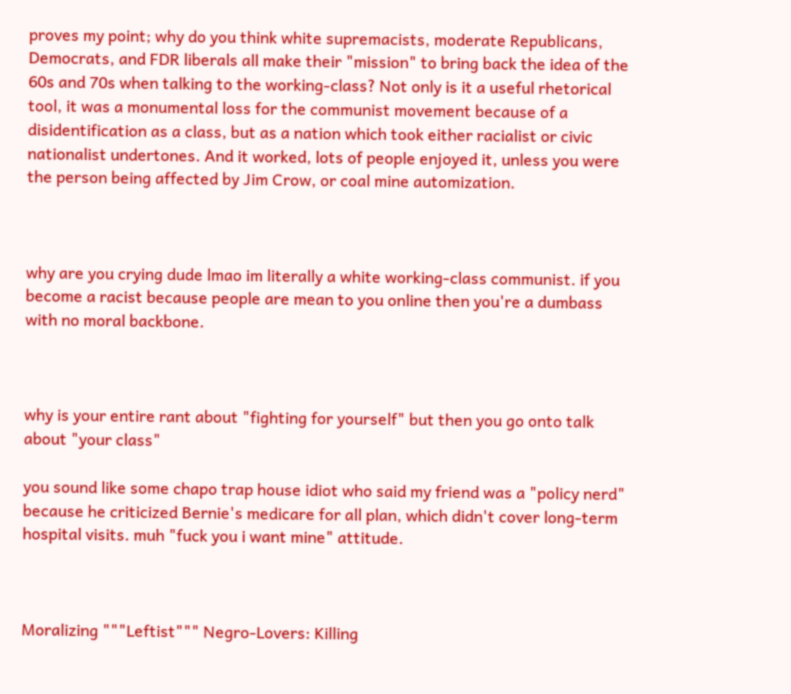proves my point; why do you think white supremacists, moderate Republicans, Democrats, and FDR liberals all make their "mission" to bring back the idea of the 60s and 70s when talking to the working-class? Not only is it a useful rhetorical tool, it was a monumental loss for the communist movement because of a disidentification as a class, but as a nation which took either racialist or civic nationalist undertones. And it worked, lots of people enjoyed it, unless you were the person being affected by Jim Crow, or coal mine automization.



why are you crying dude lmao im literally a white working-class communist. if you become a racist because people are mean to you online then you're a dumbass with no moral backbone.



why is your entire rant about "fighting for yourself" but then you go onto talk about "your class"

you sound like some chapo trap house idiot who said my friend was a "policy nerd" because he criticized Bernie's medicare for all plan, which didn't cover long-term hospital visits. muh "fuck you i want mine" attitude.



Moralizing """Leftist""" Negro-Lovers: Killing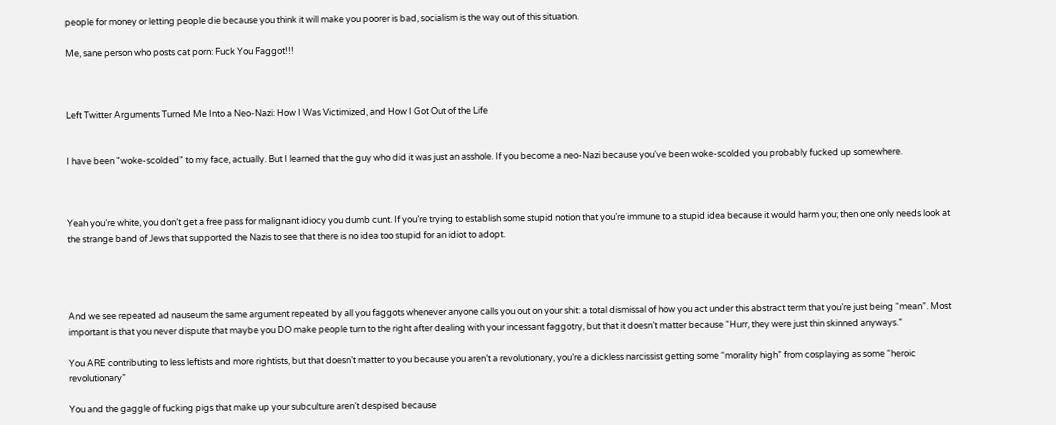people for money or letting people die because you think it will make you poorer is bad, socialism is the way out of this situation.

Me, sane person who posts cat porn: Fuck You Faggot!!!



Left Twitter Arguments Turned Me Into a Neo-Nazi: How I Was Victimized, and How I Got Out of the Life


I have been "woke-scolded" to my face, actually. But I learned that the guy who did it was just an asshole. If you become a neo-Nazi because you've been woke-scolded you probably fucked up somewhere.



Yeah you’re white, you don’t get a free pass for malignant idiocy you dumb cunt. If you’re trying to establish some stupid notion that you’re immune to a stupid idea because it would harm you; then one only needs look at the strange band of Jews that supported the Nazis to see that there is no idea too stupid for an idiot to adopt.




And we see repeated ad nauseum the same argument repeated by all you faggots whenever anyone calls you out on your shit: a total dismissal of how you act under this abstract term that you’re just being “mean”. Most important is that you never dispute that maybe you DO make people turn to the right after dealing with your incessant faggotry, but that it doesn’t matter because “Hurr, they were just thin skinned anyways.”

You ARE contributing to less leftists and more rightists, but that doesn’t matter to you because you aren’t a revolutionary, you’re a dickless narcissist getting some “morality high” from cosplaying as some “heroic revolutionary”

You and the gaggle of fucking pigs that make up your subculture aren’t despised because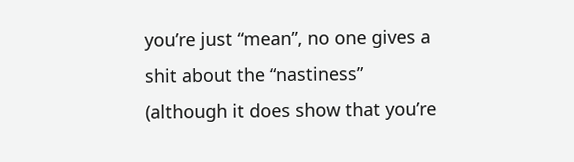you’re just “mean”, no one gives a shit about the “nastiness” (although it does show that you’re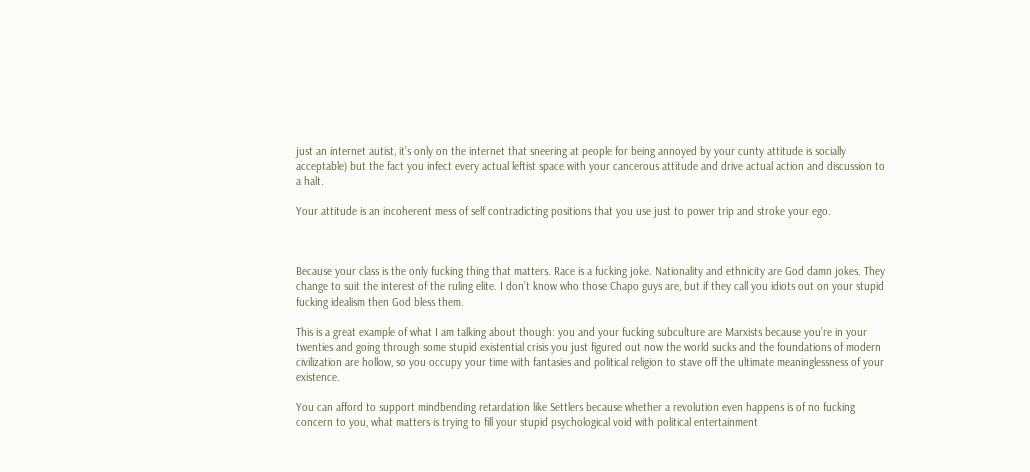just an internet autist, it’s only on the internet that sneering at people for being annoyed by your cunty attitude is socially acceptable) but the fact you infect every actual leftist space with your cancerous attitude and drive actual action and discussion to a halt.

Your attitude is an incoherent mess of self contradicting positions that you use just to power trip and stroke your ego.



Because your class is the only fucking thing that matters. Race is a fucking joke. Nationality and ethnicity are God damn jokes. They change to suit the interest of the ruling elite. I don’t know who those Chapo guys are, but if they call you idiots out on your stupid fucking idealism then God bless them.

This is a great example of what I am talking about though: you and your fucking subculture are Marxists because you’re in your twenties and going through some stupid existential crisis you just figured out now the world sucks and the foundations of modern civilization are hollow, so you occupy your time with fantasies and political religion to stave off the ultimate meaninglessness of your existence.

You can afford to support mindbending retardation like Settlers because whether a revolution even happens is of no fucking concern to you, what matters is trying to fill your stupid psychological void with political entertainment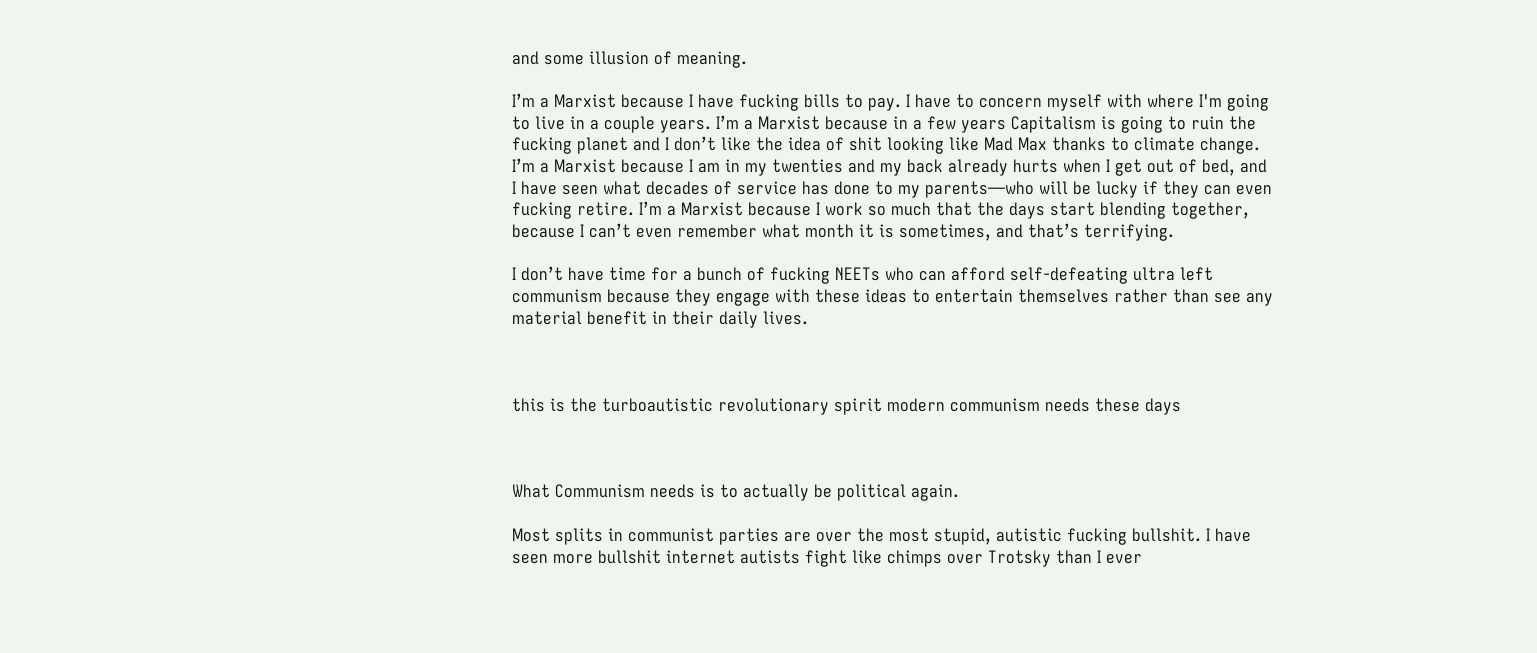and some illusion of meaning.

I’m a Marxist because I have fucking bills to pay. I have to concern myself with where I'm going to live in a couple years. I’m a Marxist because in a few years Capitalism is going to ruin the fucking planet and I don’t like the idea of shit looking like Mad Max thanks to climate change. I’m a Marxist because I am in my twenties and my back already hurts when I get out of bed, and I have seen what decades of service has done to my parents—who will be lucky if they can even fucking retire. I’m a Marxist because I work so much that the days start blending together, because I can’t even remember what month it is sometimes, and that’s terrifying.

I don’t have time for a bunch of fucking NEETs who can afford self-defeating ultra left communism because they engage with these ideas to entertain themselves rather than see any material benefit in their daily lives.



this is the turboautistic revolutionary spirit modern communism needs these days



What Communism needs is to actually be political again.

Most splits in communist parties are over the most stupid, autistic fucking bullshit. I have seen more bullshit internet autists fight like chimps over Trotsky than I ever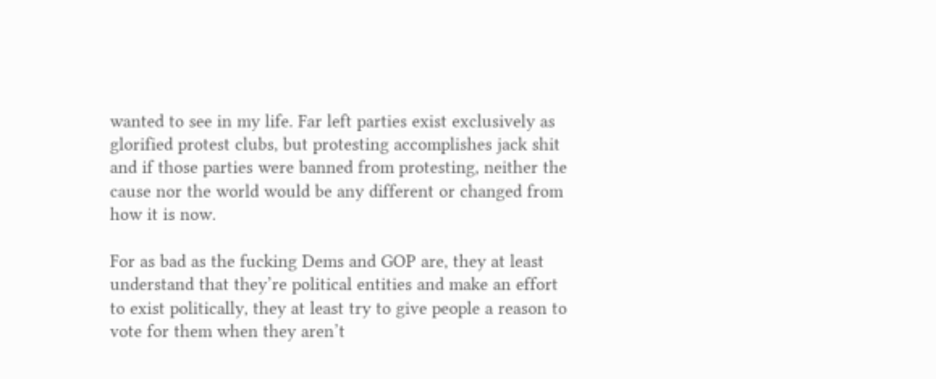wanted to see in my life. Far left parties exist exclusively as glorified protest clubs, but protesting accomplishes jack shit and if those parties were banned from protesting, neither the cause nor the world would be any different or changed from how it is now.

For as bad as the fucking Dems and GOP are, they at least understand that they’re political entities and make an effort to exist politically, they at least try to give people a reason to vote for them when they aren’t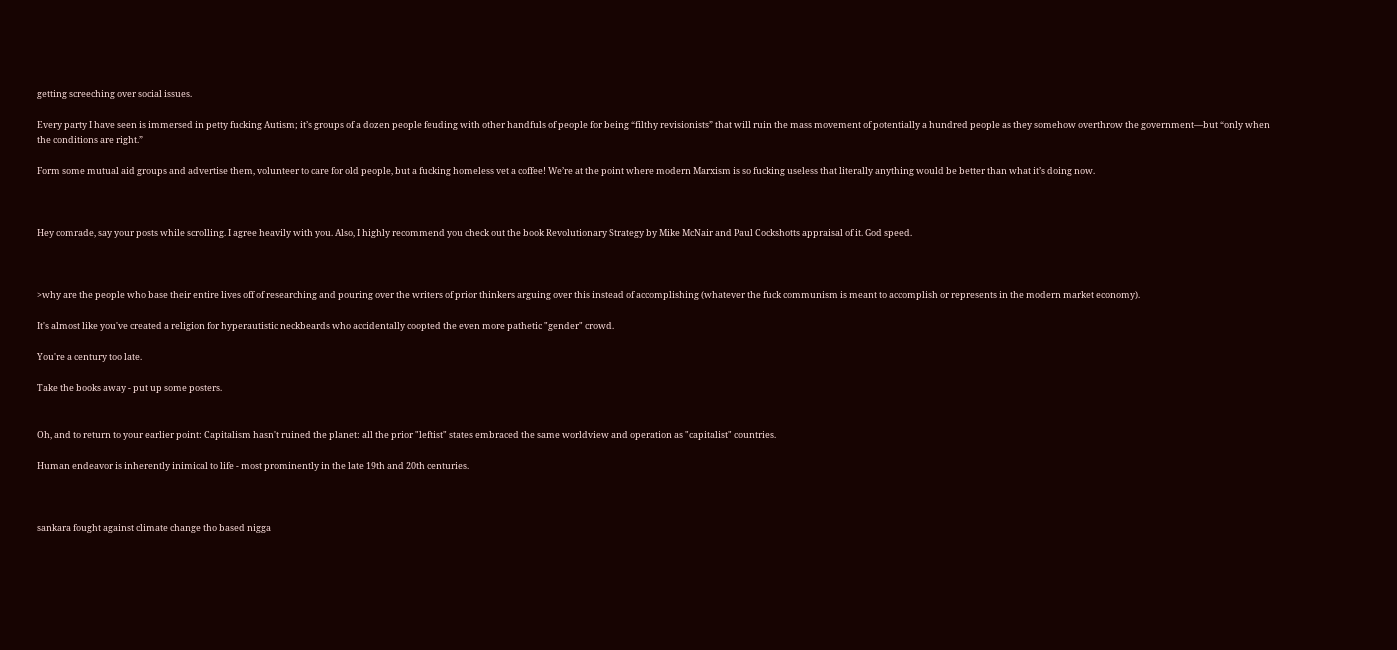getting screeching over social issues.

Every party I have seen is immersed in petty fucking Autism; it’s groups of a dozen people feuding with other handfuls of people for being “filthy revisionists” that will ruin the mass movement of potentially a hundred people as they somehow overthrow the government—but “only when the conditions are right.”

Form some mutual aid groups and advertise them, volunteer to care for old people, but a fucking homeless vet a coffee! We’re at the point where modern Marxism is so fucking useless that literally anything would be better than what it’s doing now.



Hey comrade, say your posts while scrolling. I agree heavily with you. Also, I highly recommend you check out the book Revolutionary Strategy by Mike McNair and Paul Cockshotts appraisal of it. God speed.



>why are the people who base their entire lives off of researching and pouring over the writers of prior thinkers arguing over this instead of accomplishing (whatever the fuck communism is meant to accomplish or represents in the modern market economy).

It's almost like you've created a religion for hyperautistic neckbeards who accidentally coopted the even more pathetic "gender" crowd.

You're a century too late.

Take the books away - put up some posters.


Oh, and to return to your earlier point: Capitalism hasn't ruined the planet: all the prior "leftist" states embraced the same worldview and operation as "capitalist" countries.

Human endeavor is inherently inimical to life - most prominently in the late 19th and 20th centuries.



sankara fought against climate change tho based nigga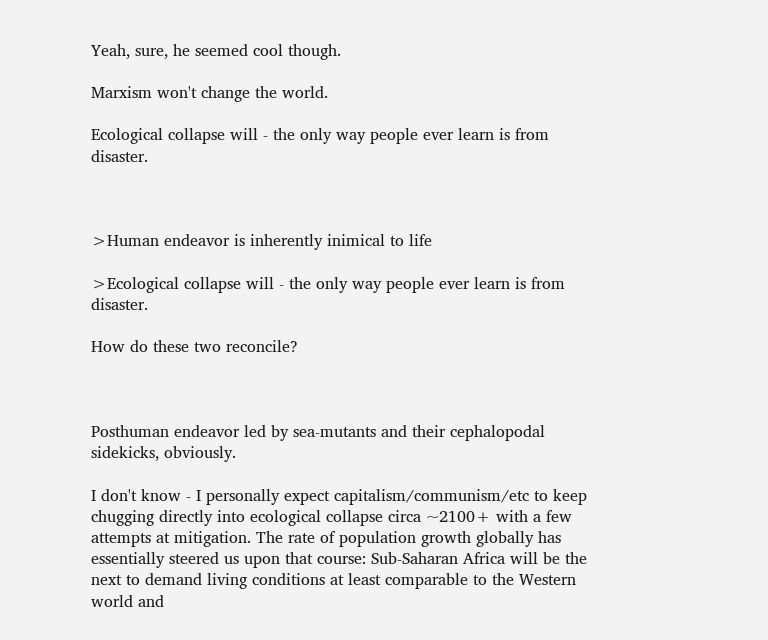Yeah, sure, he seemed cool though.

Marxism won't change the world.

Ecological collapse will - the only way people ever learn is from disaster.



>Human endeavor is inherently inimical to life

>Ecological collapse will - the only way people ever learn is from disaster.

How do these two reconcile?



Posthuman endeavor led by sea-mutants and their cephalopodal sidekicks, obviously.

I don't know - I personally expect capitalism/communism/etc to keep chugging directly into ecological collapse circa ~2100+ with a few attempts at mitigation. The rate of population growth globally has essentially steered us upon that course: Sub-Saharan Africa will be the next to demand living conditions at least comparable to the Western world and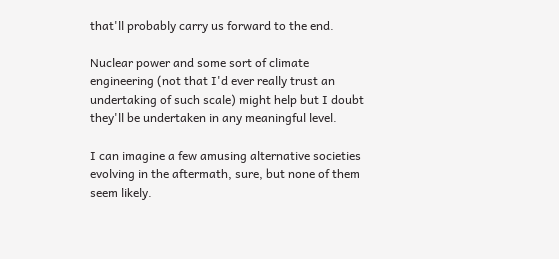that'll probably carry us forward to the end.

Nuclear power and some sort of climate engineering (not that I'd ever really trust an undertaking of such scale) might help but I doubt they'll be undertaken in any meaningful level.

I can imagine a few amusing alternative societies evolving in the aftermath, sure, but none of them seem likely.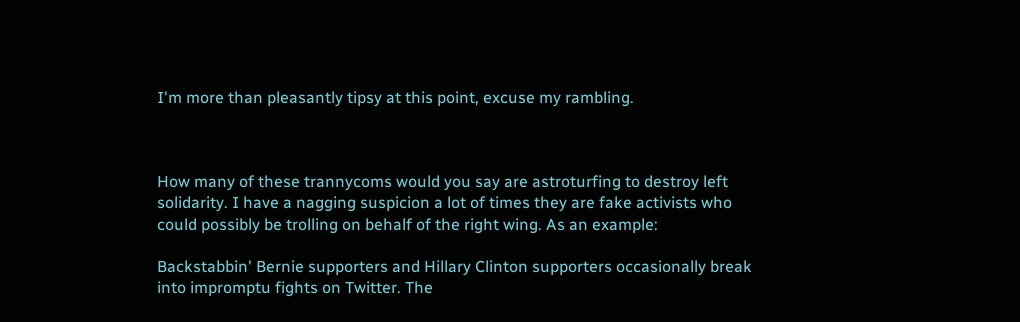I'm more than pleasantly tipsy at this point, excuse my rambling.



How many of these trannycoms would you say are astroturfing to destroy left solidarity. I have a nagging suspicion a lot of times they are fake activists who could possibly be trolling on behalf of the right wing. As an example:

Backstabbin' Bernie supporters and Hillary Clinton supporters occasionally break into impromptu fights on Twitter. The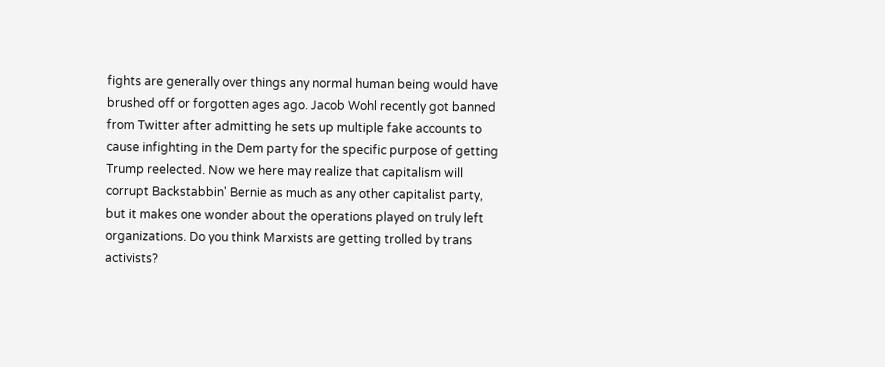fights are generally over things any normal human being would have brushed off or forgotten ages ago. Jacob Wohl recently got banned from Twitter after admitting he sets up multiple fake accounts to cause infighting in the Dem party for the specific purpose of getting Trump reelected. Now we here may realize that capitalism will corrupt Backstabbin' Bernie as much as any other capitalist party, but it makes one wonder about the operations played on truly left organizations. Do you think Marxists are getting trolled by trans activists?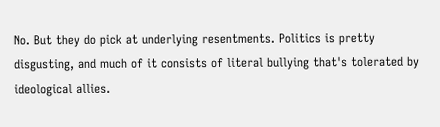No. But they do pick at underlying resentments. Politics is pretty disgusting, and much of it consists of literal bullying that's tolerated by ideological allies.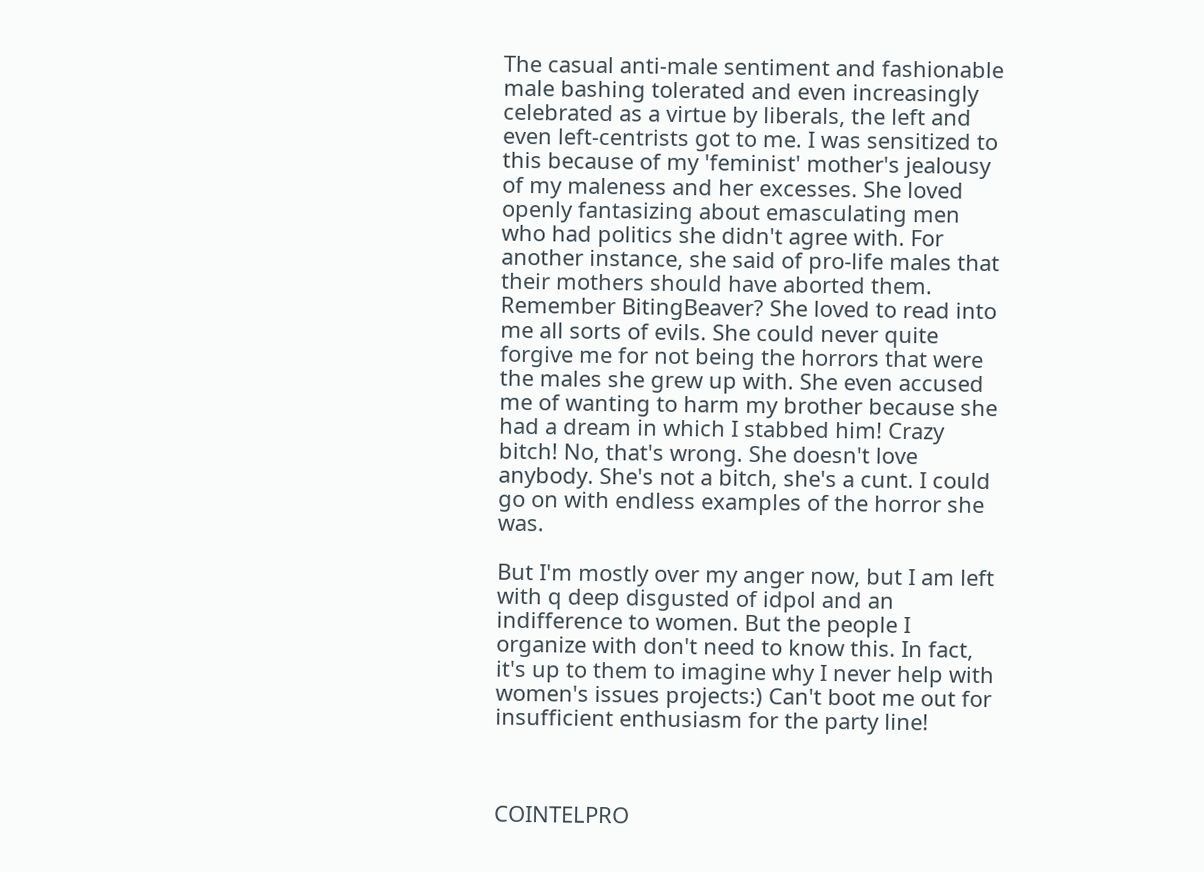The casual anti-male sentiment and fashionable male bashing tolerated and even increasingly celebrated as a virtue by liberals, the left and even left-centrists got to me. I was sensitized to this because of my 'feminist' mother's jealousy of my maleness and her excesses. She loved openly fantasizing about emasculating men who had politics she didn't agree with. For another instance, she said of pro-life males that their mothers should have aborted them. Remember BitingBeaver? She loved to read into me all sorts of evils. She could never quite forgive me for not being the horrors that were the males she grew up with. She even accused me of wanting to harm my brother because she had a dream in which I stabbed him! Crazy bitch! No, that's wrong. She doesn't love anybody. She's not a bitch, she's a cunt. I could go on with endless examples of the horror she was.

But I'm mostly over my anger now, but I am left with q deep disgusted of idpol and an indifference to women. But the people I organize with don't need to know this. In fact, it's up to them to imagine why I never help with women's issues projects:) Can't boot me out for insufficient enthusiasm for the party line!



COINTELPRO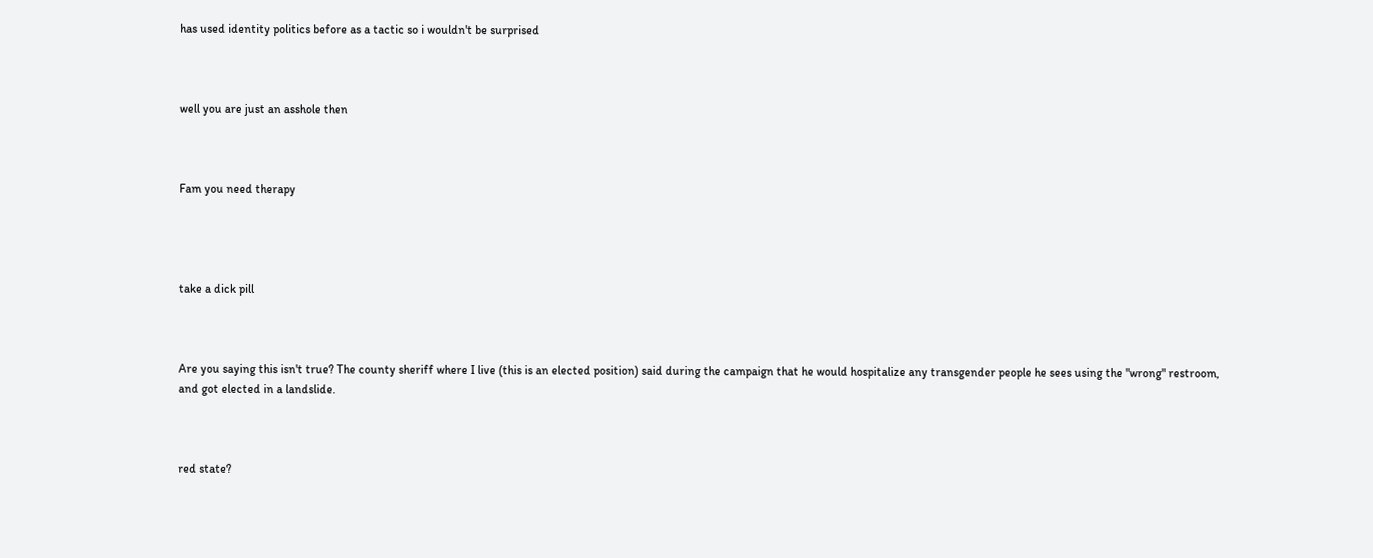has used identity politics before as a tactic so i wouldn't be surprised



well you are just an asshole then



Fam you need therapy




take a dick pill



Are you saying this isn't true? The county sheriff where I live (this is an elected position) said during the campaign that he would hospitalize any transgender people he sees using the "wrong" restroom, and got elected in a landslide.



red state?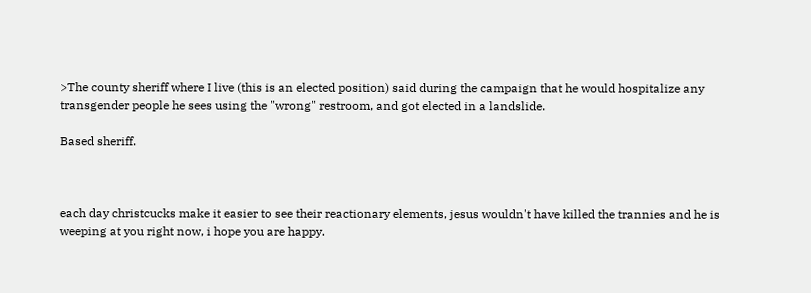>The county sheriff where I live (this is an elected position) said during the campaign that he would hospitalize any transgender people he sees using the "wrong" restroom, and got elected in a landslide.

Based sheriff.



each day christcucks make it easier to see their reactionary elements, jesus wouldn't have killed the trannies and he is weeping at you right now, i hope you are happy.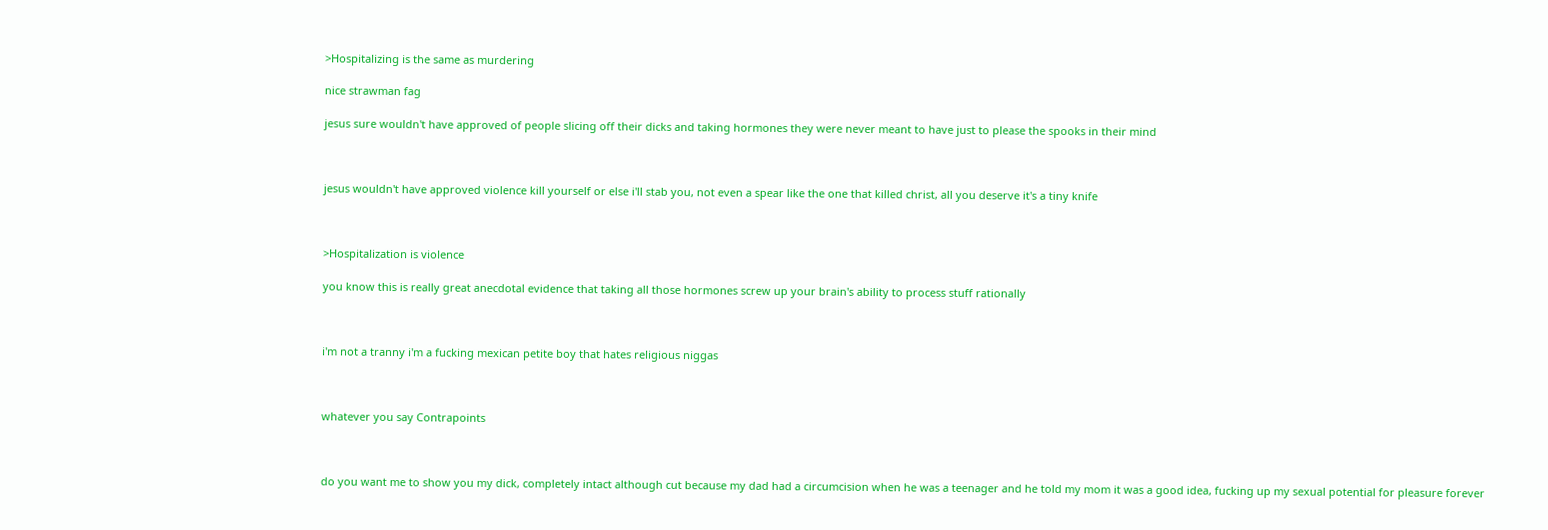>Hospitalizing is the same as murdering

nice strawman fag

jesus sure wouldn't have approved of people slicing off their dicks and taking hormones they were never meant to have just to please the spooks in their mind



jesus wouldn't have approved violence kill yourself or else i'll stab you, not even a spear like the one that killed christ, all you deserve it's a tiny knife



>Hospitalization is violence

you know this is really great anecdotal evidence that taking all those hormones screw up your brain's ability to process stuff rationally



i'm not a tranny i'm a fucking mexican petite boy that hates religious niggas



whatever you say Contrapoints



do you want me to show you my dick, completely intact although cut because my dad had a circumcision when he was a teenager and he told my mom it was a good idea, fucking up my sexual potential for pleasure forever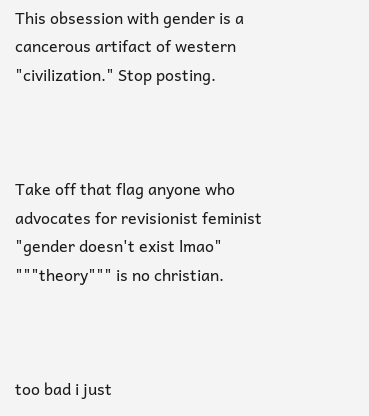This obsession with gender is a cancerous artifact of western "civilization." Stop posting.



Take off that flag anyone who advocates for revisionist feminist "gender doesn't exist lmao" """theory""" is no christian.



too bad i just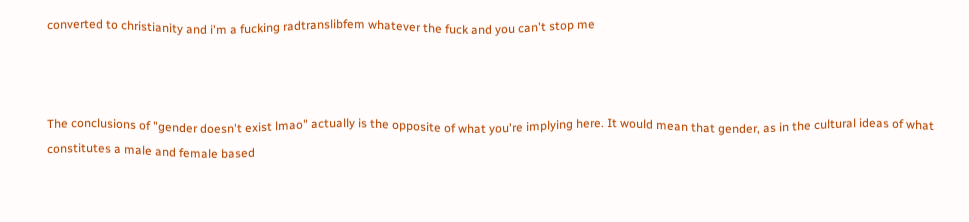converted to christianity and i'm a fucking radtranslibfem whatever the fuck and you can't stop me



The conclusions of "gender doesn't exist lmao" actually is the opposite of what you're implying here. It would mean that gender, as in the cultural ideas of what constitutes a male and female based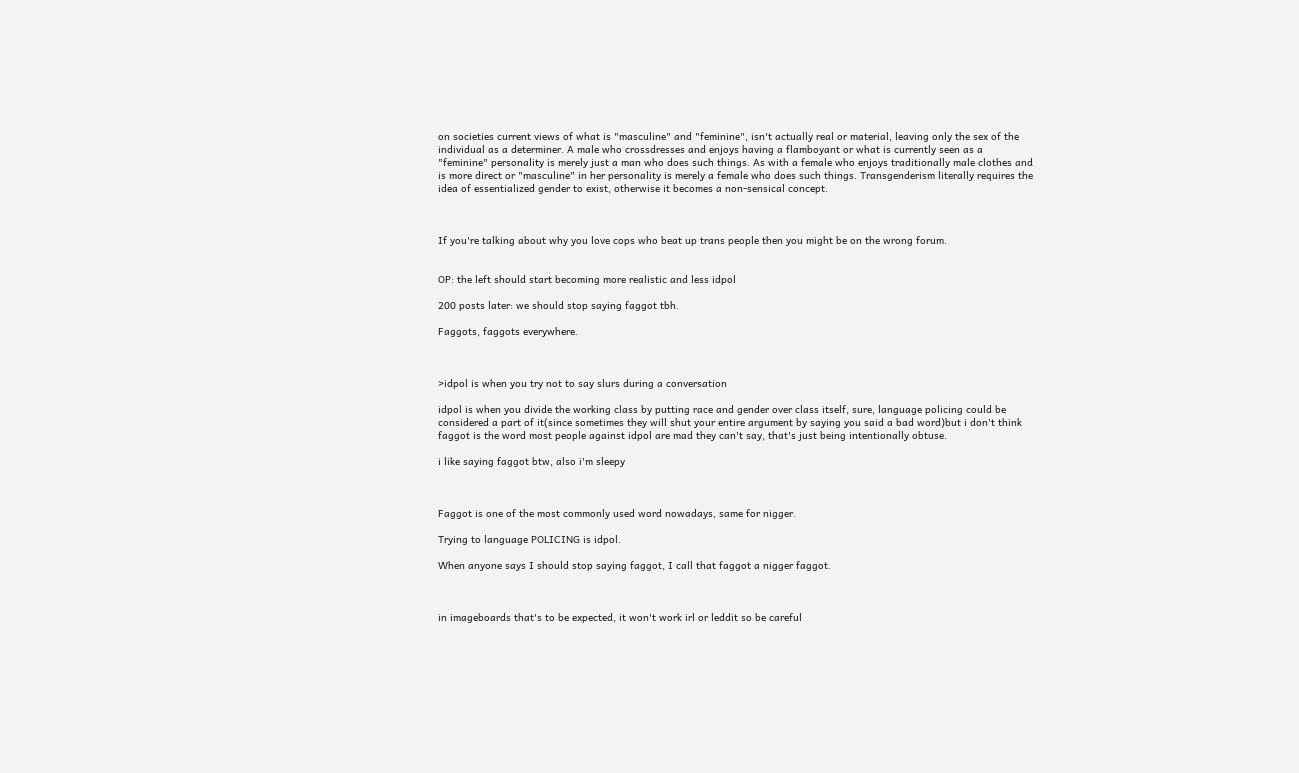on societies current views of what is "masculine" and "feminine", isn't actually real or material, leaving only the sex of the individual as a determiner. A male who crossdresses and enjoys having a flamboyant or what is currently seen as a "feminine" personality is merely just a man who does such things. As with a female who enjoys traditionally male clothes and is more direct or "masculine" in her personality is merely a female who does such things. Transgenderism literally requires the idea of essentialized gender to exist, otherwise it becomes a non-sensical concept.



If you're talking about why you love cops who beat up trans people then you might be on the wrong forum.


OP: the left should start becoming more realistic and less idpol

200 posts later: we should stop saying faggot tbh.

Faggots, faggots everywhere.



>idpol is when you try not to say slurs during a conversation

idpol is when you divide the working class by putting race and gender over class itself, sure, language policing could be considered a part of it(since sometimes they will shut your entire argument by saying you said a bad word)but i don't think faggot is the word most people against idpol are mad they can't say, that's just being intentionally obtuse.

i like saying faggot btw, also i'm sleepy



Faggot is one of the most commonly used word nowadays, same for nigger.

Trying to language POLICING is idpol.

When anyone says I should stop saying faggot, I call that faggot a nigger faggot.



in imageboards that's to be expected, it won't work irl or leddit so be careful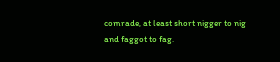comrade, at least short nigger to nig and faggot to fag.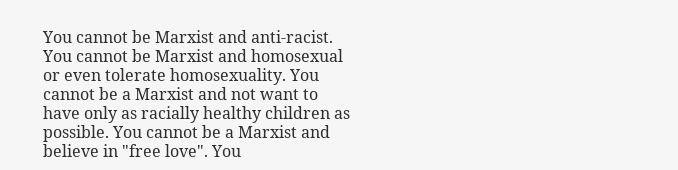You cannot be Marxist and anti-racist. You cannot be Marxist and homosexual or even tolerate homosexuality. You cannot be a Marxist and not want to have only as racially healthy children as possible. You cannot be a Marxist and believe in "free love". You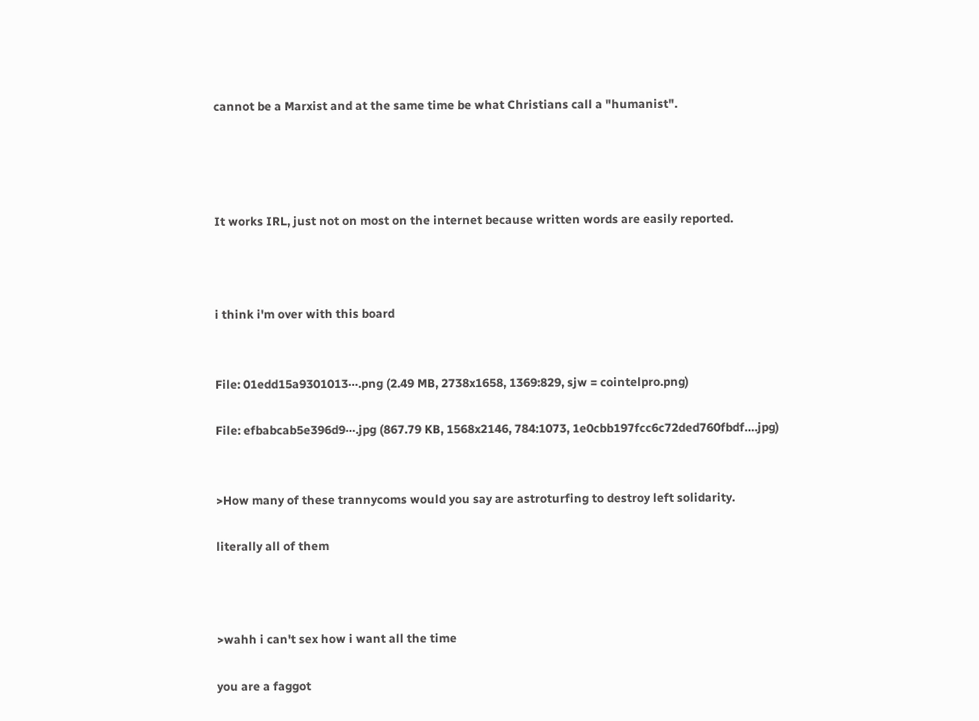cannot be a Marxist and at the same time be what Christians call a "humanist".




It works IRL, just not on most on the internet because written words are easily reported.



i think i'm over with this board


File: 01edd15a9301013⋯.png (2.49 MB, 2738x1658, 1369:829, sjw = cointelpro.png)

File: efbabcab5e396d9⋯.jpg (867.79 KB, 1568x2146, 784:1073, 1e0cbb197fcc6c72ded760fbdf….jpg)


>How many of these trannycoms would you say are astroturfing to destroy left solidarity.

literally all of them



>wahh i can't sex how i want all the time

you are a faggot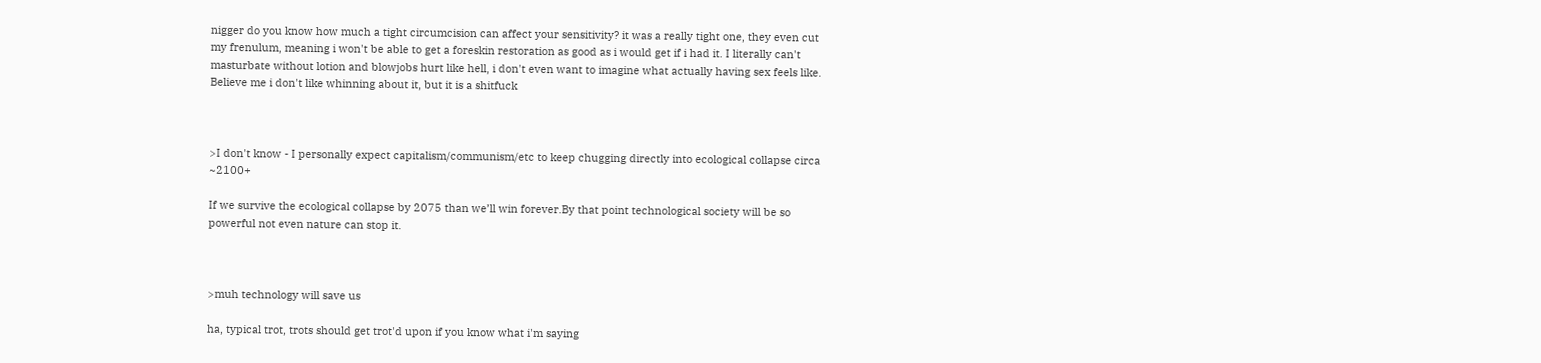nigger do you know how much a tight circumcision can affect your sensitivity? it was a really tight one, they even cut my frenulum, meaning i won't be able to get a foreskin restoration as good as i would get if i had it. I literally can't masturbate without lotion and blowjobs hurt like hell, i don't even want to imagine what actually having sex feels like. Believe me i don't like whinning about it, but it is a shitfuck



>I don't know - I personally expect capitalism/communism/etc to keep chugging directly into ecological collapse circa ~2100+

If we survive the ecological collapse by 2075 than we’ll win forever.By that point technological society will be so powerful not even nature can stop it.



>muh technology will save us

ha, typical trot, trots should get trot'd upon if you know what i'm saying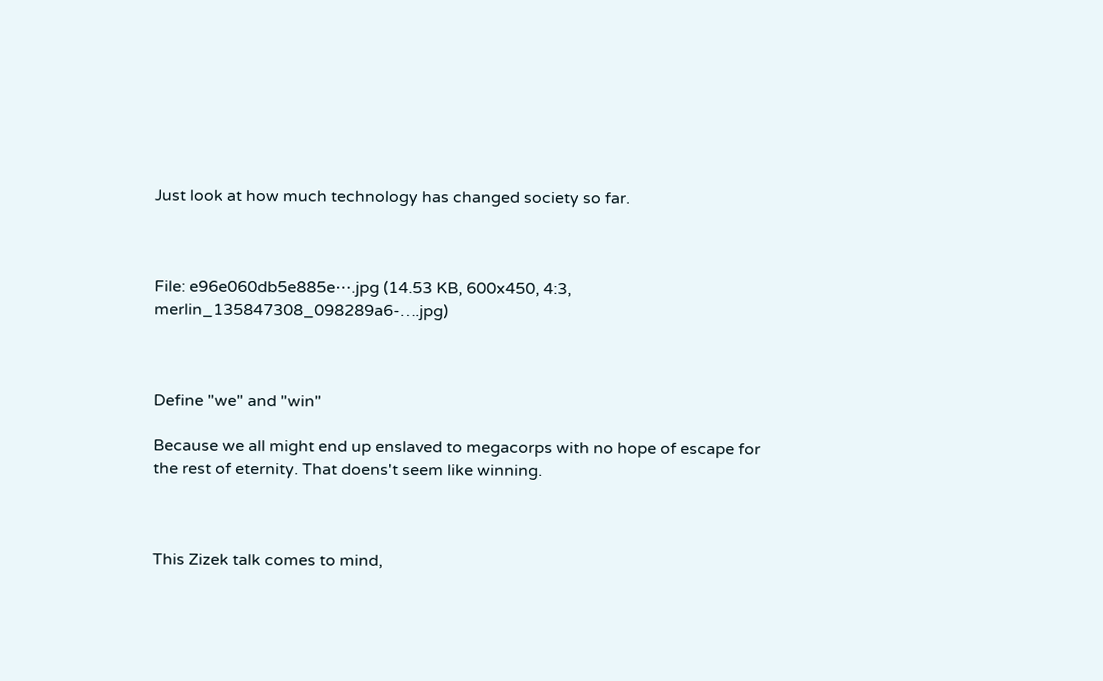Just look at how much technology has changed society so far.



File: e96e060db5e885e⋯.jpg (14.53 KB, 600x450, 4:3, merlin_135847308_098289a6-….jpg)



Define "we" and "win"

Because we all might end up enslaved to megacorps with no hope of escape for the rest of eternity. That doens't seem like winning.



This Zizek talk comes to mind,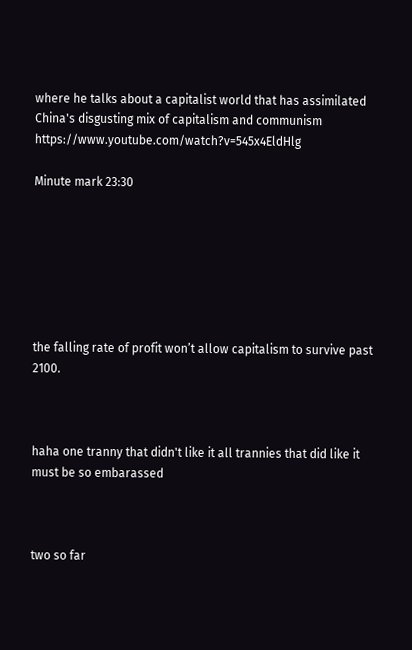where he talks about a capitalist world that has assimilated China's disgusting mix of capitalism and communism https://www.youtube.com/watch?v=545x4EldHlg

Minute mark 23:30







the falling rate of profit won’t allow capitalism to survive past 2100.



haha one tranny that didn't like it all trannies that did like it must be so embarassed



two so far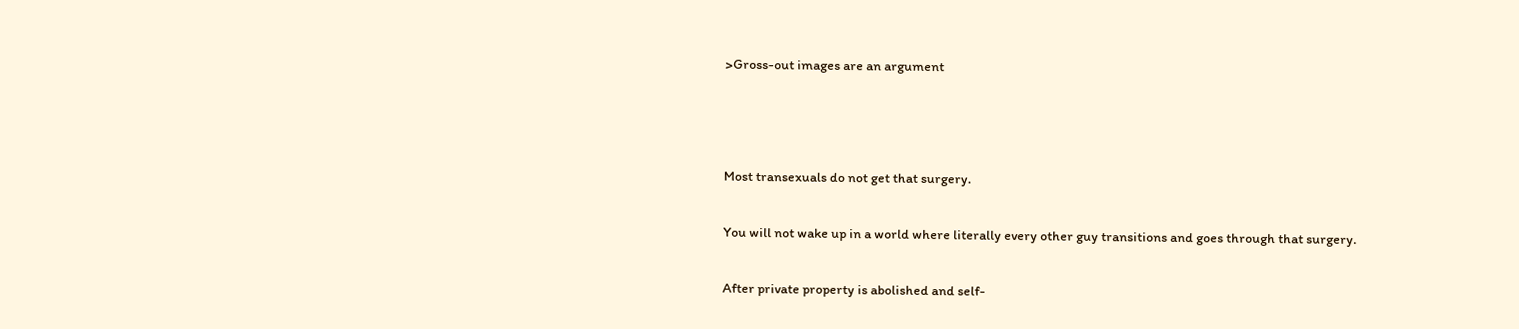>Gross-out images are an argument



Most transexuals do not get that surgery.

You will not wake up in a world where literally every other guy transitions and goes through that surgery.

After private property is abolished and self-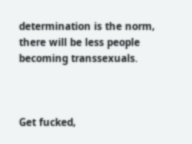determination is the norm, there will be less people becoming transsexuals.



Get fucked,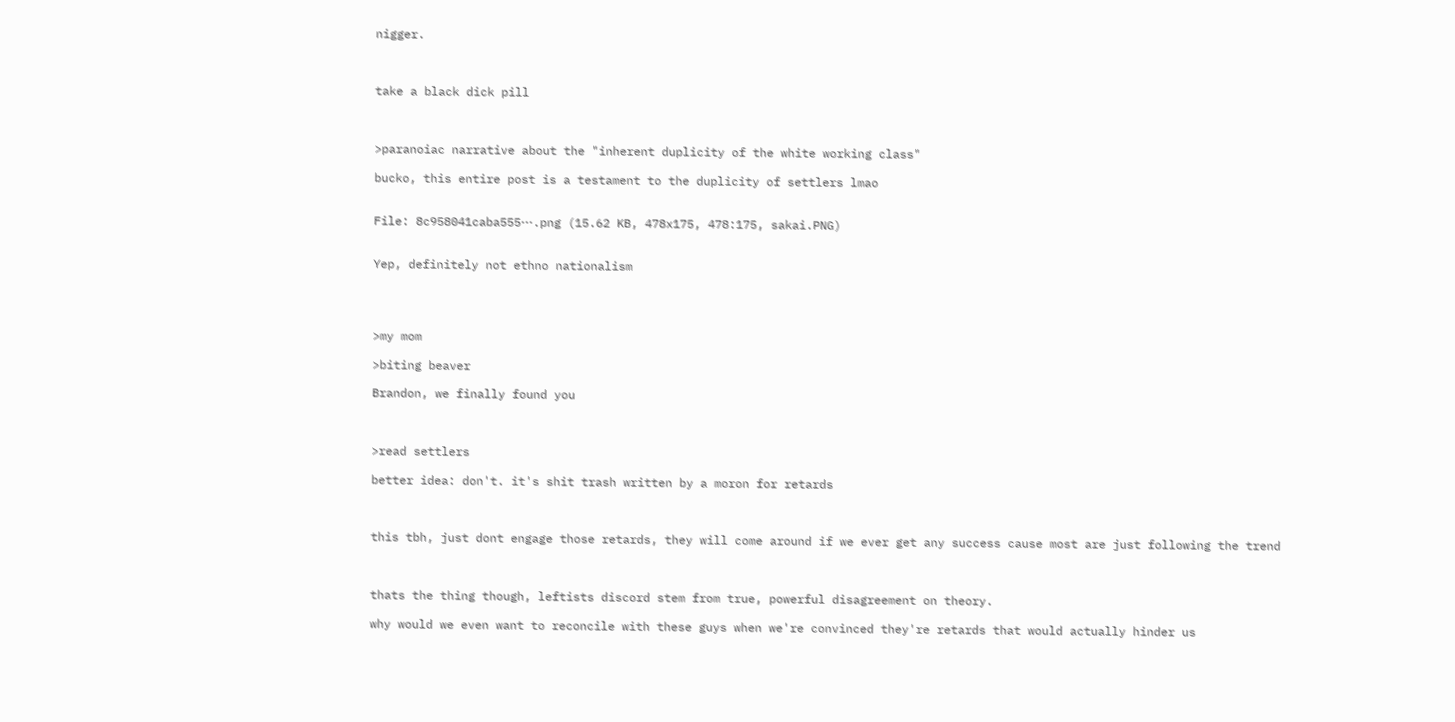nigger.



take a black dick pill



>paranoiac narrative about the "inherent duplicity of the white working class"

bucko, this entire post is a testament to the duplicity of settlers lmao


File: 8c958041caba555⋯.png (15.62 KB, 478x175, 478:175, sakai.PNG)


Yep, definitely not ethno nationalism




>my mom

>biting beaver

Brandon, we finally found you



>read settlers

better idea: don't. it's shit trash written by a moron for retards



this tbh, just dont engage those retards, they will come around if we ever get any success cause most are just following the trend



thats the thing though, leftists discord stem from true, powerful disagreement on theory.

why would we even want to reconcile with these guys when we're convinced they're retards that would actually hinder us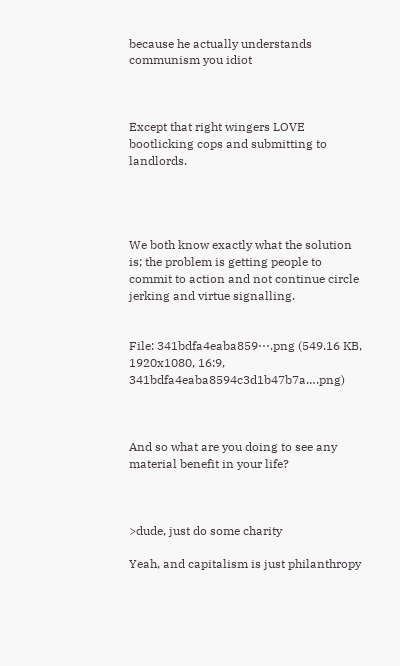because he actually understands communism you idiot



Except that right wingers LOVE bootlicking cops and submitting to landlords.




We both know exactly what the solution is; the problem is getting people to commit to action and not continue circle jerking and virtue signalling.


File: 341bdfa4eaba859⋯.png (549.16 KB, 1920x1080, 16:9, 341bdfa4eaba8594c3d1b47b7a….png)



And so what are you doing to see any material benefit in your life?



>dude, just do some charity

Yeah, and capitalism is just philanthropy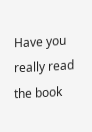Have you really read the book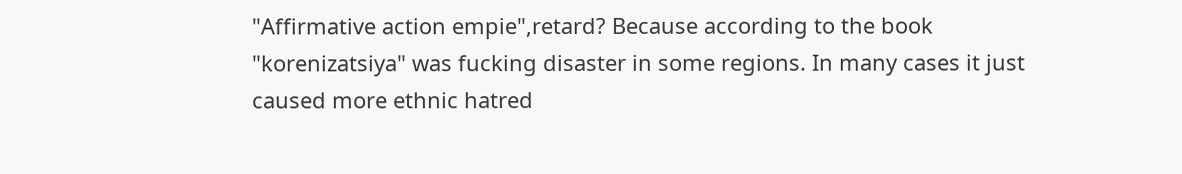"Affirmative action empie",retard? Because according to the book "korenizatsiya" was fucking disaster in some regions. In many cases it just caused more ethnic hatred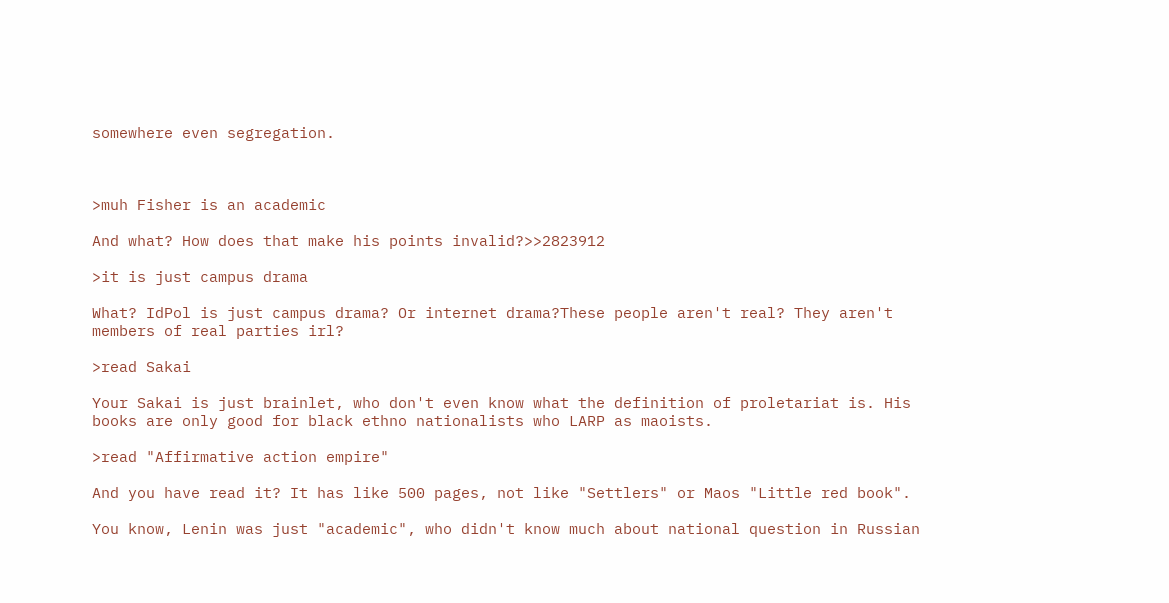somewhere even segregation.



>muh Fisher is an academic

And what? How does that make his points invalid?>>2823912

>it is just campus drama

What? IdPol is just campus drama? Or internet drama?These people aren't real? They aren't members of real parties irl?

>read Sakai

Your Sakai is just brainlet, who don't even know what the definition of proletariat is. His books are only good for black ethno nationalists who LARP as maoists.

>read "Affirmative action empire"

And you have read it? It has like 500 pages, not like "Settlers" or Maos "Little red book".

You know, Lenin was just "academic", who didn't know much about national question in Russian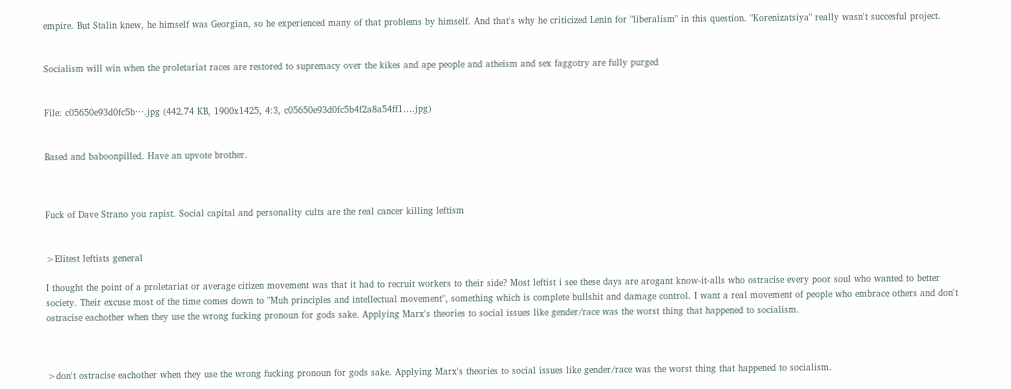empire. But Stalin knew, he himself was Georgian, so he experienced many of that problems by himself. And that's why he criticized Lenin for "liberalism" in this question. "Korenizatsiya" really wasn't succesful project.


Socialism will win when the proletariat races are restored to supremacy over the kikes and ape people and atheism and sex faggotry are fully purged


File: c05650e93d0fc5b⋯.jpg (442.74 KB, 1900x1425, 4:3, c05650e93d0fc5b4f2a8a54ff1….jpg)


Based and baboonpilled. Have an upvote brother.



Fuck of Dave Strano you rapist. Social capital and personality cults are the real cancer killing leftism


>Elitest leftists general

I thought the point of a proletariat or average citizen movement was that it had to recruit workers to their side? Most leftist i see these days are arogant know-it-alls who ostracise every poor soul who wanted to better society. Their excuse most of the time comes down to "Muh principles and intellectual movement", something which is complete bullshit and damage control. I want a real movement of people who embrace others and don't ostracise eachother when they use the wrong fucking pronoun for gods sake. Applying Marx's theories to social issues like gender/race was the worst thing that happened to socialism.



>don't ostracise eachother when they use the wrong fucking pronoun for gods sake. Applying Marx's theories to social issues like gender/race was the worst thing that happened to socialism.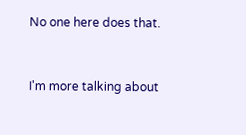No one here does that.



I'm more talking about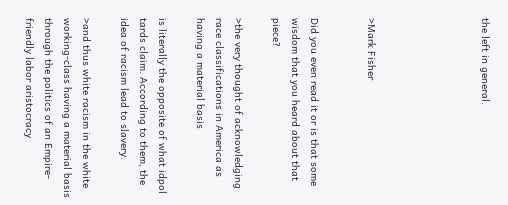the left in general.





>Mark Fisher


Did you even read it or is that some wisdom that you heard about that piece?

>the very thought of acknowledging race classifications in America as having a material basis

is literally the opposite of what idpol tards claim. According to them, the idea of racism lead to slavery.

>and thus white racism in the white working-class having a material basis through the politics of an Empire-friendly labor aristocracy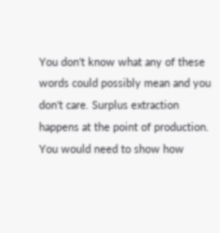You don't know what any of these words could possibly mean and you don't care. Surplus extraction happens at the point of production. You would need to show how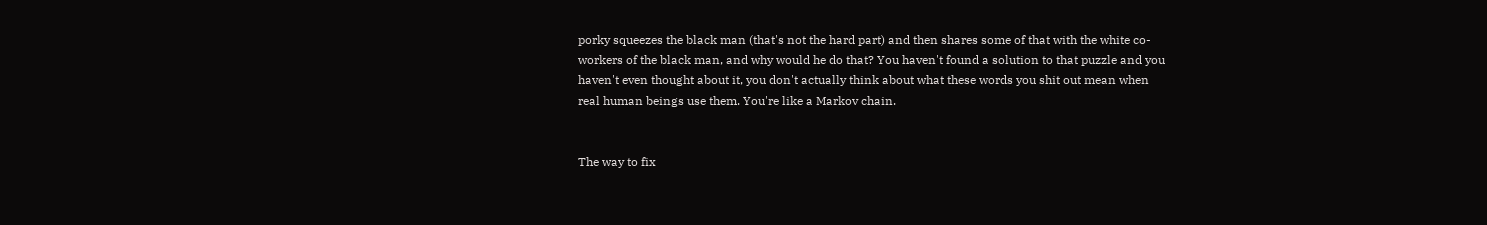porky squeezes the black man (that's not the hard part) and then shares some of that with the white co-workers of the black man, and why would he do that? You haven't found a solution to that puzzle and you haven't even thought about it, you don't actually think about what these words you shit out mean when real human beings use them. You're like a Markov chain.


The way to fix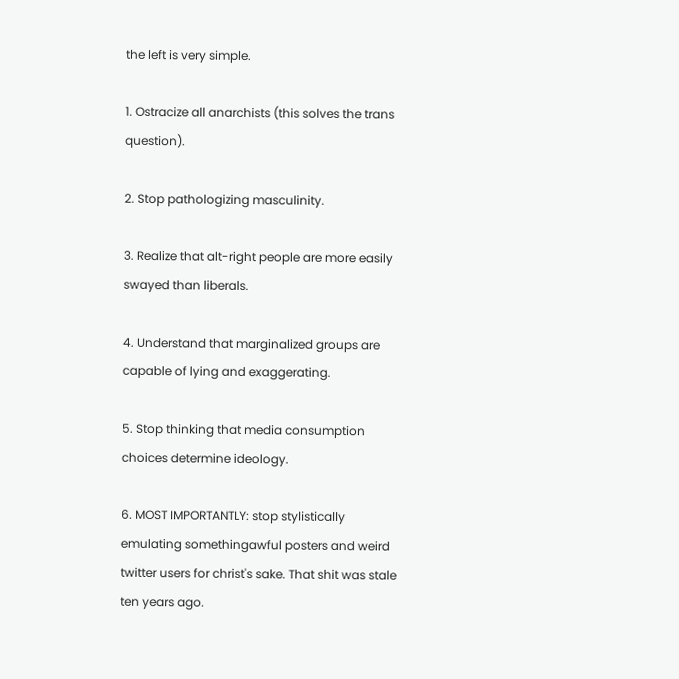the left is very simple.

1. Ostracize all anarchists (this solves the trans question).

2. Stop pathologizing masculinity.

3. Realize that alt-right people are more easily swayed than liberals.

4. Understand that marginalized groups are capable of lying and exaggerating.

5. Stop thinking that media consumption choices determine ideology.

6. MOST IMPORTANTLY: stop stylistically emulating somethingawful posters and weird twitter users for christ's sake. That shit was stale ten years ago.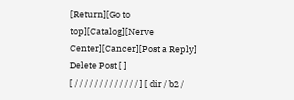[Return][Go to top][Catalog][Nerve Center][Cancer][Post a Reply]
Delete Post [ ]
[ / / / / / / / / / / / / / ] [ dir / b2 /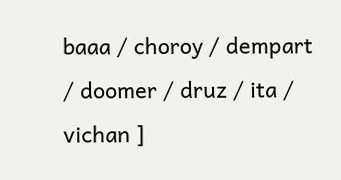baaa / choroy / dempart / doomer / druz / ita / vichan ]